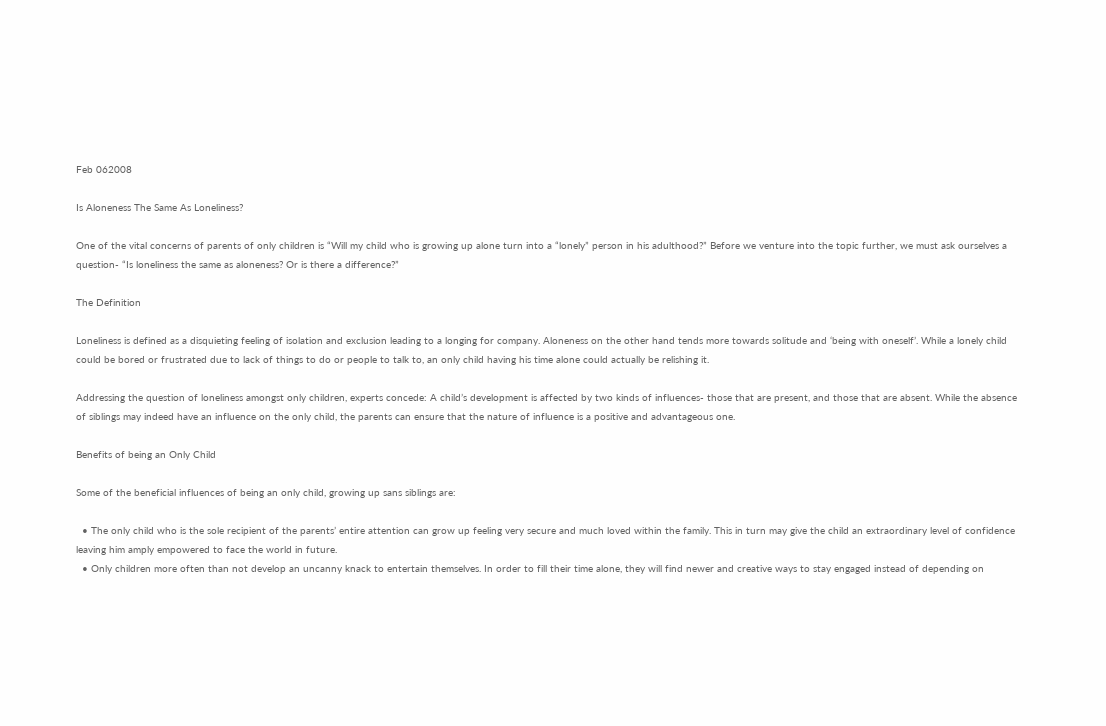Feb 062008

Is Aloneness The Same As Loneliness?

One of the vital concerns of parents of only children is “Will my child who is growing up alone turn into a “lonely” person in his adulthood?” Before we venture into the topic further, we must ask ourselves a question- “Is loneliness the same as aloneness? Or is there a difference?”

The Definition

Loneliness is defined as a disquieting feeling of isolation and exclusion leading to a longing for company. Aloneness on the other hand tends more towards solitude and ‘being with oneself’. While a lonely child could be bored or frustrated due to lack of things to do or people to talk to, an only child having his time alone could actually be relishing it.

Addressing the question of loneliness amongst only children, experts concede: A child’s development is affected by two kinds of influences- those that are present, and those that are absent. While the absence of siblings may indeed have an influence on the only child, the parents can ensure that the nature of influence is a positive and advantageous one.

Benefits of being an Only Child

Some of the beneficial influences of being an only child, growing up sans siblings are:

  • The only child who is the sole recipient of the parents’ entire attention can grow up feeling very secure and much loved within the family. This in turn may give the child an extraordinary level of confidence leaving him amply empowered to face the world in future.
  • Only children more often than not develop an uncanny knack to entertain themselves. In order to fill their time alone, they will find newer and creative ways to stay engaged instead of depending on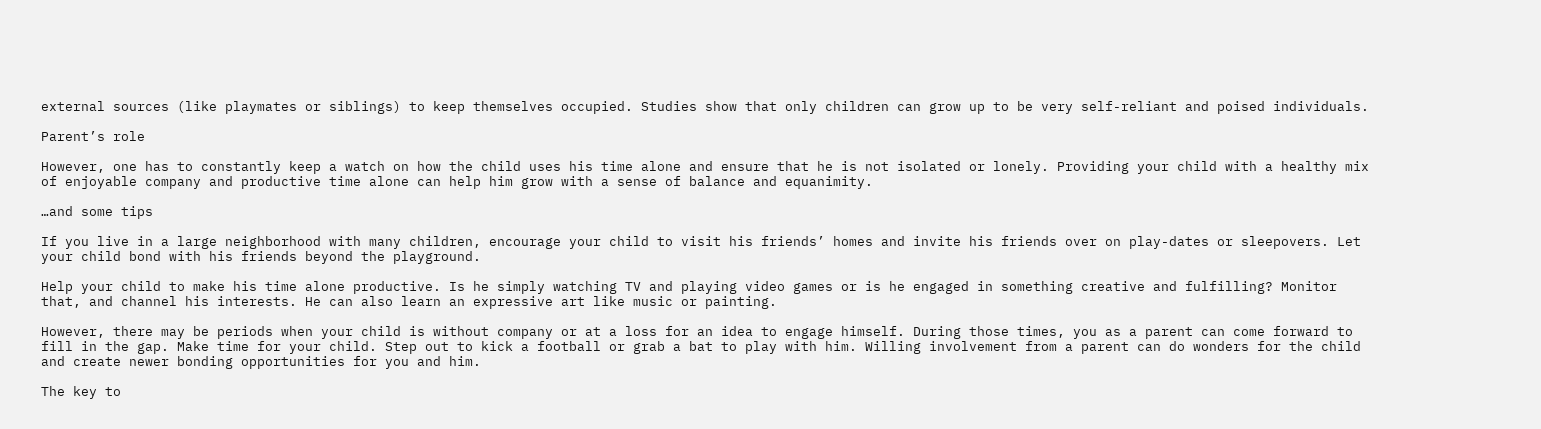external sources (like playmates or siblings) to keep themselves occupied. Studies show that only children can grow up to be very self-reliant and poised individuals.

Parent’s role

However, one has to constantly keep a watch on how the child uses his time alone and ensure that he is not isolated or lonely. Providing your child with a healthy mix of enjoyable company and productive time alone can help him grow with a sense of balance and equanimity.

…and some tips

If you live in a large neighborhood with many children, encourage your child to visit his friends’ homes and invite his friends over on play-dates or sleepovers. Let your child bond with his friends beyond the playground.

Help your child to make his time alone productive. Is he simply watching TV and playing video games or is he engaged in something creative and fulfilling? Monitor that, and channel his interests. He can also learn an expressive art like music or painting.

However, there may be periods when your child is without company or at a loss for an idea to engage himself. During those times, you as a parent can come forward to fill in the gap. Make time for your child. Step out to kick a football or grab a bat to play with him. Willing involvement from a parent can do wonders for the child and create newer bonding opportunities for you and him.

The key to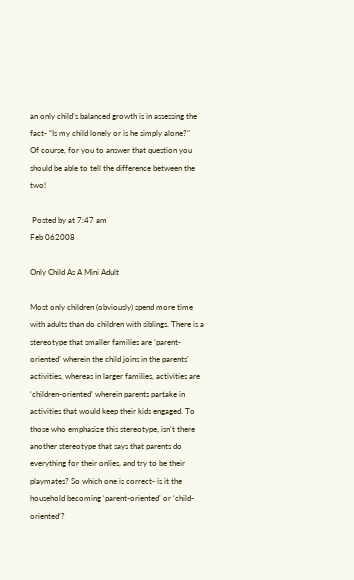an only child’s balanced growth is in assessing the fact- “Is my child lonely or is he simply alone?”
Of course, for you to answer that question you should be able to tell the difference between the two!

 Posted by at 7:47 am
Feb 062008

Only Child As A Mini Adult

Most only children (obviously) spend more time with adults than do children with siblings. There is a stereotype that smaller families are ‘parent-oriented’ wherein the child joins in the parents’ activities, whereas in larger families, activities are ‘children-oriented’ wherein parents partake in activities that would keep their kids engaged. To those who emphasize this stereotype, isn’t there another stereotype that says that parents do everything for their onlies, and try to be their playmates? So which one is correct- is it the household becoming ‘parent-oriented’ or ‘child-oriented’?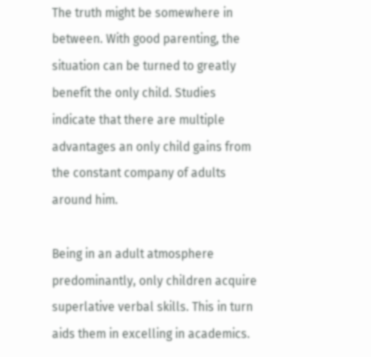The truth might be somewhere in between. With good parenting, the situation can be turned to greatly benefit the only child. Studies indicate that there are multiple advantages an only child gains from the constant company of adults around him.

Being in an adult atmosphere predominantly, only children acquire superlative verbal skills. This in turn aids them in excelling in academics.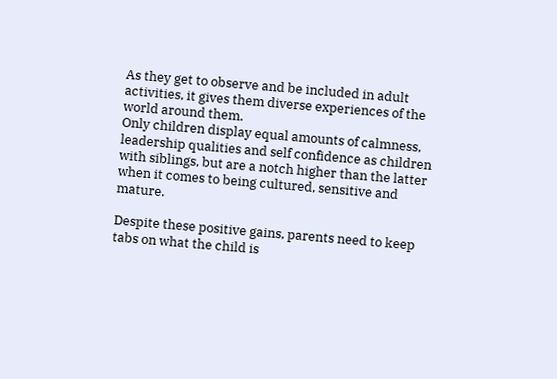As they get to observe and be included in adult activities, it gives them diverse experiences of the world around them.
Only children display equal amounts of calmness, leadership qualities and self confidence as children with siblings, but are a notch higher than the latter when it comes to being cultured, sensitive and mature.

Despite these positive gains, parents need to keep tabs on what the child is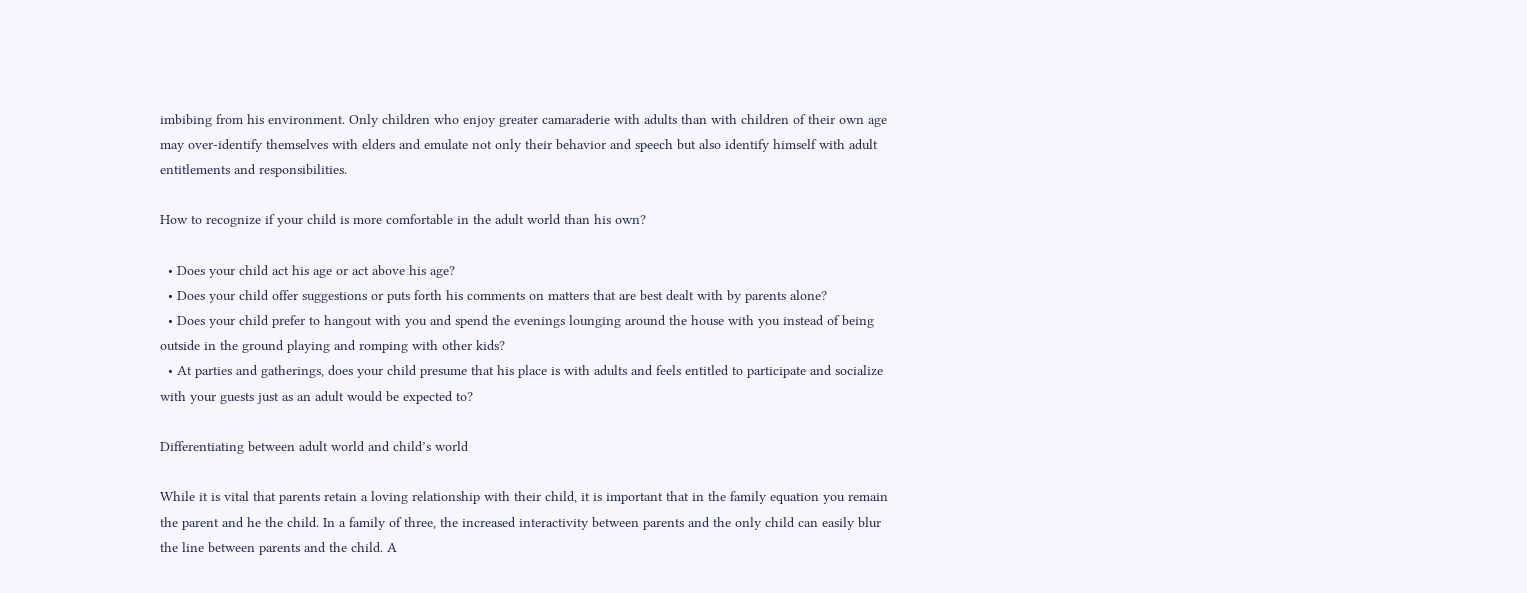imbibing from his environment. Only children who enjoy greater camaraderie with adults than with children of their own age may over-identify themselves with elders and emulate not only their behavior and speech but also identify himself with adult entitlements and responsibilities.

How to recognize if your child is more comfortable in the adult world than his own?

  • Does your child act his age or act above his age?
  • Does your child offer suggestions or puts forth his comments on matters that are best dealt with by parents alone?
  • Does your child prefer to hangout with you and spend the evenings lounging around the house with you instead of being outside in the ground playing and romping with other kids?
  • At parties and gatherings, does your child presume that his place is with adults and feels entitled to participate and socialize with your guests just as an adult would be expected to?

Differentiating between adult world and child’s world

While it is vital that parents retain a loving relationship with their child, it is important that in the family equation you remain the parent and he the child. In a family of three, the increased interactivity between parents and the only child can easily blur the line between parents and the child. A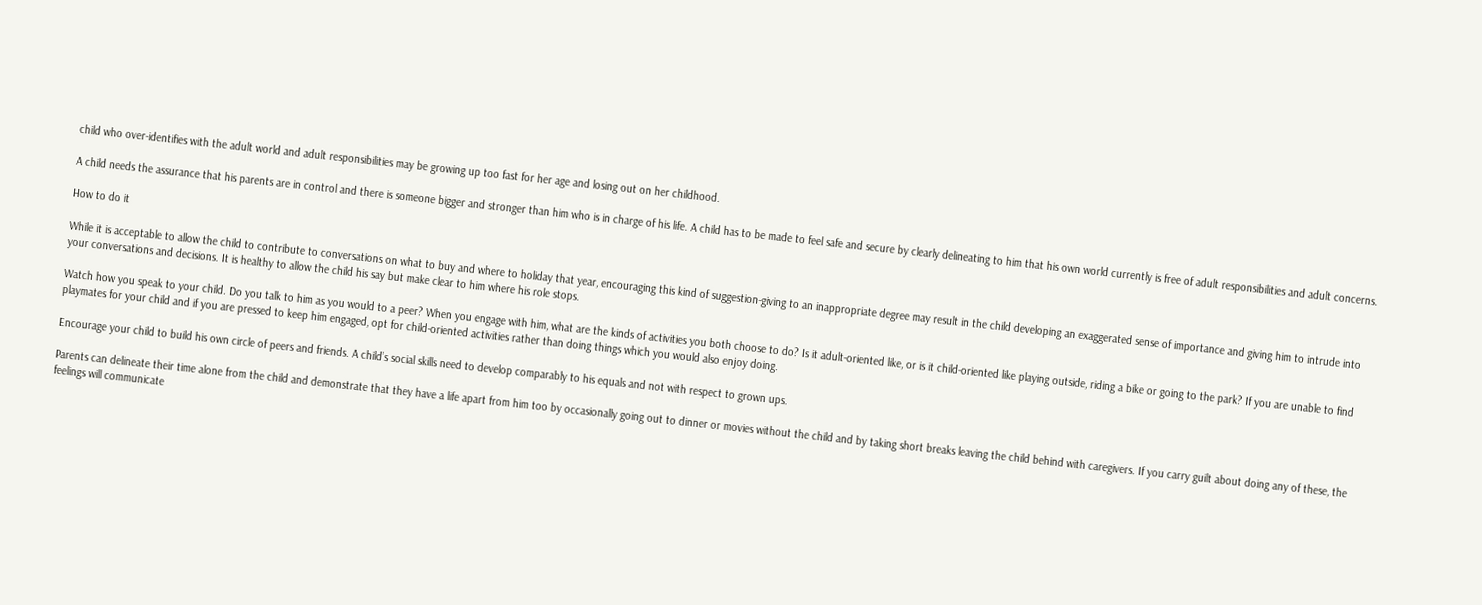child who over-identifies with the adult world and adult responsibilities may be growing up too fast for her age and losing out on her childhood.

A child needs the assurance that his parents are in control and there is someone bigger and stronger than him who is in charge of his life. A child has to be made to feel safe and secure by clearly delineating to him that his own world currently is free of adult responsibilities and adult concerns.

How to do it

While it is acceptable to allow the child to contribute to conversations on what to buy and where to holiday that year, encouraging this kind of suggestion-giving to an inappropriate degree may result in the child developing an exaggerated sense of importance and giving him to intrude into your conversations and decisions. It is healthy to allow the child his say but make clear to him where his role stops.

Watch how you speak to your child. Do you talk to him as you would to a peer? When you engage with him, what are the kinds of activities you both choose to do? Is it adult-oriented like, or is it child-oriented like playing outside, riding a bike or going to the park? If you are unable to find playmates for your child and if you are pressed to keep him engaged, opt for child-oriented activities rather than doing things which you would also enjoy doing.

Encourage your child to build his own circle of peers and friends. A child’s social skills need to develop comparably to his equals and not with respect to grown ups.

Parents can delineate their time alone from the child and demonstrate that they have a life apart from him too by occasionally going out to dinner or movies without the child and by taking short breaks leaving the child behind with caregivers. If you carry guilt about doing any of these, the feelings will communicate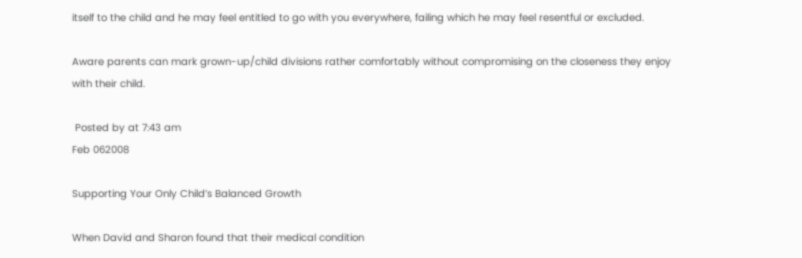itself to the child and he may feel entitled to go with you everywhere, failing which he may feel resentful or excluded.

Aware parents can mark grown-up/child divisions rather comfortably without compromising on the closeness they enjoy with their child.

 Posted by at 7:43 am
Feb 062008

Supporting Your Only Child’s Balanced Growth

When David and Sharon found that their medical condition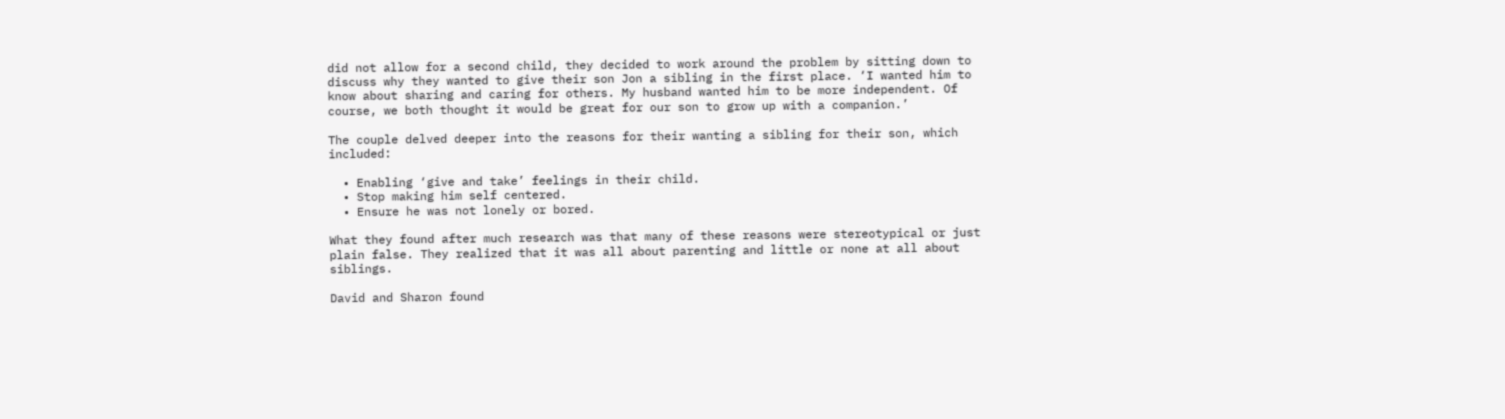did not allow for a second child, they decided to work around the problem by sitting down to discuss why they wanted to give their son Jon a sibling in the first place. ‘I wanted him to know about sharing and caring for others. My husband wanted him to be more independent. Of course, we both thought it would be great for our son to grow up with a companion.’

The couple delved deeper into the reasons for their wanting a sibling for their son, which included:

  • Enabling ‘give and take’ feelings in their child.
  • Stop making him self centered.
  • Ensure he was not lonely or bored.

What they found after much research was that many of these reasons were stereotypical or just plain false. They realized that it was all about parenting and little or none at all about siblings.

David and Sharon found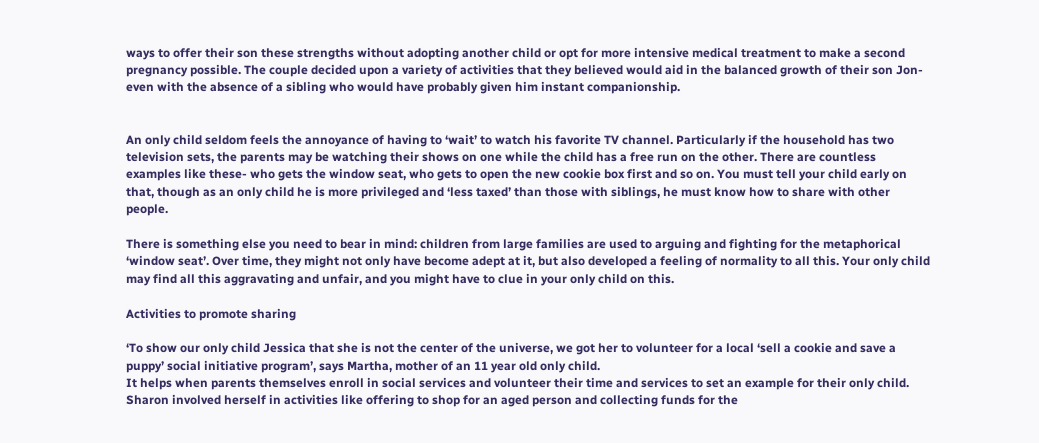ways to offer their son these strengths without adopting another child or opt for more intensive medical treatment to make a second pregnancy possible. The couple decided upon a variety of activities that they believed would aid in the balanced growth of their son Jon- even with the absence of a sibling who would have probably given him instant companionship.


An only child seldom feels the annoyance of having to ‘wait’ to watch his favorite TV channel. Particularly if the household has two television sets, the parents may be watching their shows on one while the child has a free run on the other. There are countless examples like these- who gets the window seat, who gets to open the new cookie box first and so on. You must tell your child early on that, though as an only child he is more privileged and ‘less taxed’ than those with siblings, he must know how to share with other people.

There is something else you need to bear in mind: children from large families are used to arguing and fighting for the metaphorical ‘window seat’. Over time, they might not only have become adept at it, but also developed a feeling of normality to all this. Your only child may find all this aggravating and unfair, and you might have to clue in your only child on this.

Activities to promote sharing

‘To show our only child Jessica that she is not the center of the universe, we got her to volunteer for a local ‘sell a cookie and save a puppy’ social initiative program’, says Martha, mother of an 11 year old only child.
It helps when parents themselves enroll in social services and volunteer their time and services to set an example for their only child. Sharon involved herself in activities like offering to shop for an aged person and collecting funds for the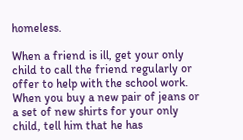homeless.

When a friend is ill, get your only child to call the friend regularly or offer to help with the school work. When you buy a new pair of jeans or a set of new shirts for your only child, tell him that he has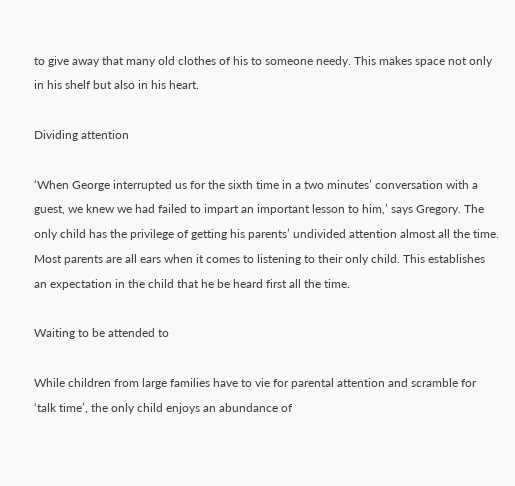to give away that many old clothes of his to someone needy. This makes space not only in his shelf but also in his heart.

Dividing attention

‘When George interrupted us for the sixth time in a two minutes’ conversation with a guest, we knew we had failed to impart an important lesson to him,’ says Gregory. The only child has the privilege of getting his parents’ undivided attention almost all the time. Most parents are all ears when it comes to listening to their only child. This establishes an expectation in the child that he be heard first all the time.

Waiting to be attended to

While children from large families have to vie for parental attention and scramble for ‘talk time’, the only child enjoys an abundance of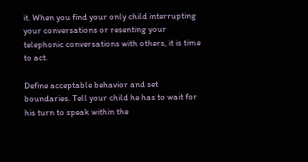it. When you find your only child interrupting your conversations or resenting your telephonic conversations with others, it is time to act.

Define acceptable behavior and set boundaries. Tell your child he has to wait for his turn to speak within the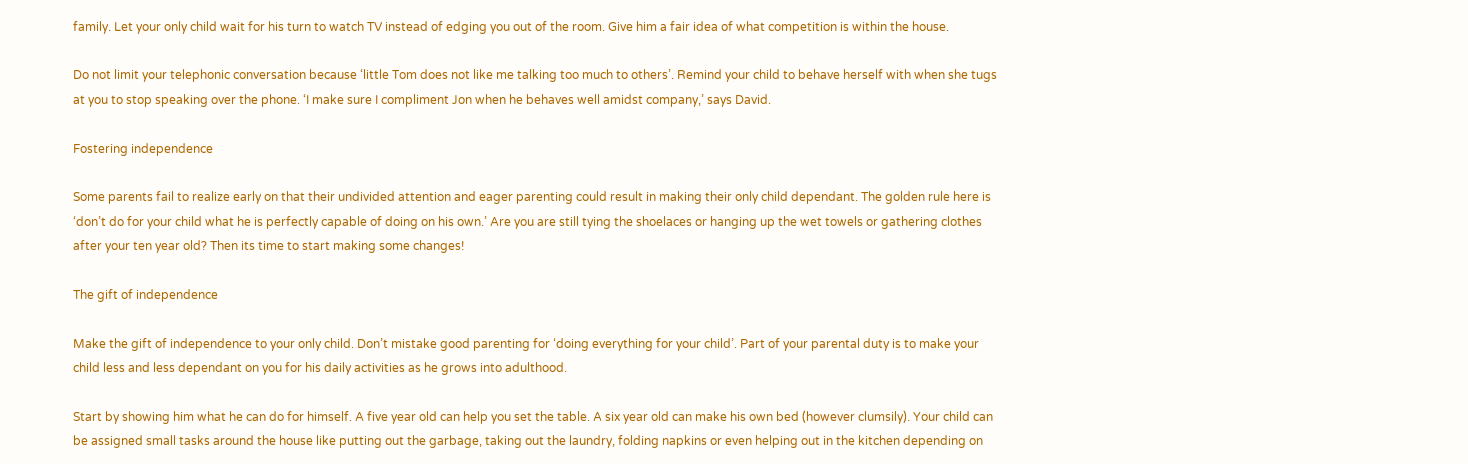family. Let your only child wait for his turn to watch TV instead of edging you out of the room. Give him a fair idea of what competition is within the house.

Do not limit your telephonic conversation because ‘little Tom does not like me talking too much to others’. Remind your child to behave herself with when she tugs at you to stop speaking over the phone. ‘I make sure I compliment Jon when he behaves well amidst company,’ says David.

Fostering independence

Some parents fail to realize early on that their undivided attention and eager parenting could result in making their only child dependant. The golden rule here is ‘don’t do for your child what he is perfectly capable of doing on his own.’ Are you are still tying the shoelaces or hanging up the wet towels or gathering clothes after your ten year old? Then its time to start making some changes!

The gift of independence

Make the gift of independence to your only child. Don’t mistake good parenting for ‘doing everything for your child’. Part of your parental duty is to make your child less and less dependant on you for his daily activities as he grows into adulthood.

Start by showing him what he can do for himself. A five year old can help you set the table. A six year old can make his own bed (however clumsily). Your child can be assigned small tasks around the house like putting out the garbage, taking out the laundry, folding napkins or even helping out in the kitchen depending on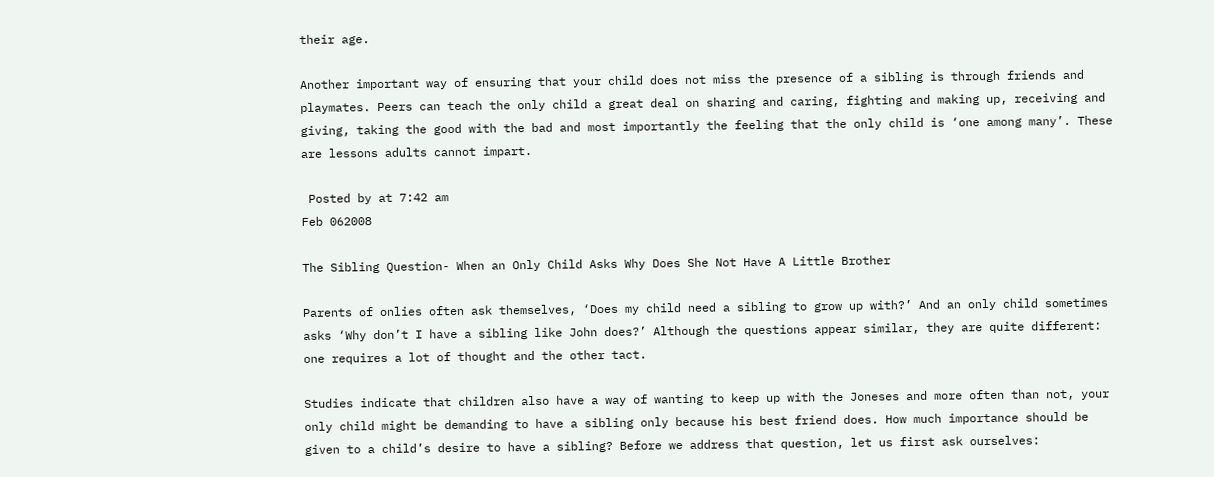their age.

Another important way of ensuring that your child does not miss the presence of a sibling is through friends and playmates. Peers can teach the only child a great deal on sharing and caring, fighting and making up, receiving and giving, taking the good with the bad and most importantly the feeling that the only child is ‘one among many’. These are lessons adults cannot impart.

 Posted by at 7:42 am
Feb 062008

The Sibling Question- When an Only Child Asks Why Does She Not Have A Little Brother

Parents of onlies often ask themselves, ‘Does my child need a sibling to grow up with?’ And an only child sometimes asks ‘Why don’t I have a sibling like John does?’ Although the questions appear similar, they are quite different: one requires a lot of thought and the other tact.

Studies indicate that children also have a way of wanting to keep up with the Joneses and more often than not, your only child might be demanding to have a sibling only because his best friend does. How much importance should be given to a child’s desire to have a sibling? Before we address that question, let us first ask ourselves: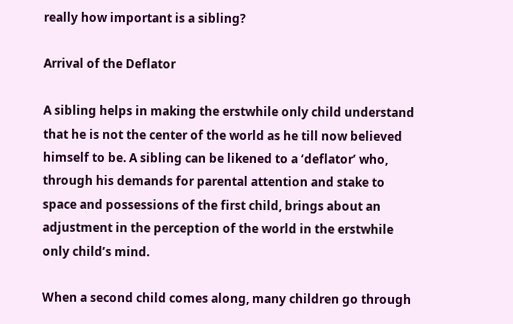really how important is a sibling?

Arrival of the Deflator

A sibling helps in making the erstwhile only child understand that he is not the center of the world as he till now believed himself to be. A sibling can be likened to a ‘deflator’ who, through his demands for parental attention and stake to space and possessions of the first child, brings about an adjustment in the perception of the world in the erstwhile only child’s mind.

When a second child comes along, many children go through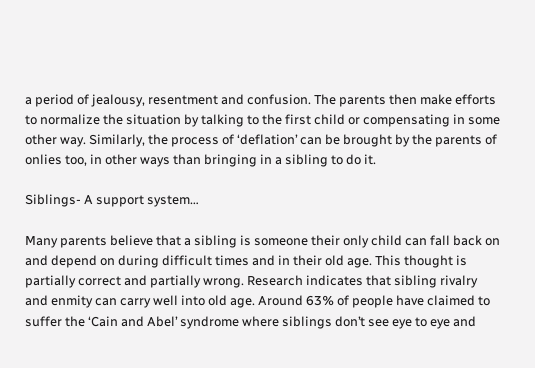a period of jealousy, resentment and confusion. The parents then make efforts to normalize the situation by talking to the first child or compensating in some other way. Similarly, the process of ‘deflation’ can be brought by the parents of onlies too, in other ways than bringing in a sibling to do it.

Siblings- A support system…

Many parents believe that a sibling is someone their only child can fall back on and depend on during difficult times and in their old age. This thought is partially correct and partially wrong. Research indicates that sibling rivalry and enmity can carry well into old age. Around 63% of people have claimed to suffer the ‘Cain and Abel’ syndrome where siblings don’t see eye to eye and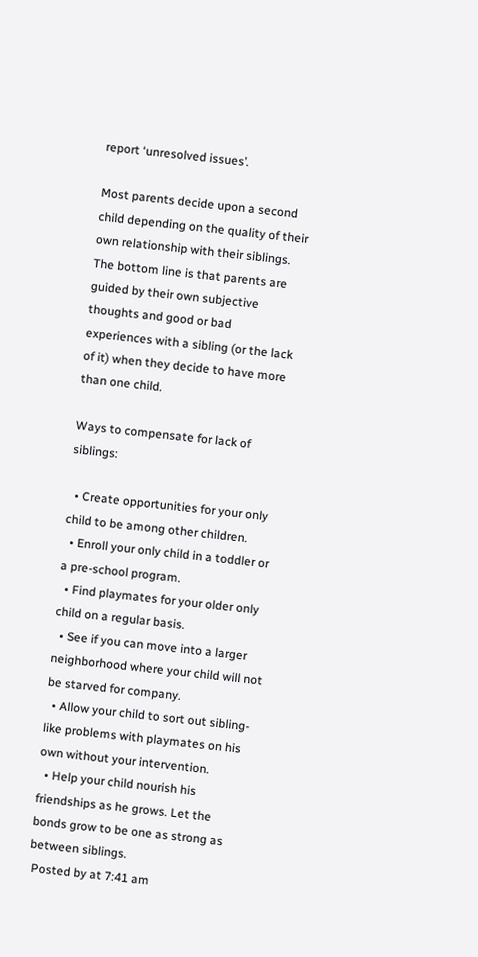report ‘unresolved issues’.

Most parents decide upon a second child depending on the quality of their own relationship with their siblings. The bottom line is that parents are guided by their own subjective thoughts and good or bad experiences with a sibling (or the lack of it) when they decide to have more than one child.

Ways to compensate for lack of siblings:

  • Create opportunities for your only child to be among other children.
  • Enroll your only child in a toddler or a pre-school program.
  • Find playmates for your older only child on a regular basis.
  • See if you can move into a larger neighborhood where your child will not be starved for company.
  • Allow your child to sort out sibling-like problems with playmates on his own without your intervention.
  • Help your child nourish his friendships as he grows. Let the bonds grow to be one as strong as between siblings.
 Posted by at 7:41 am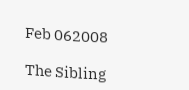Feb 062008

The Sibling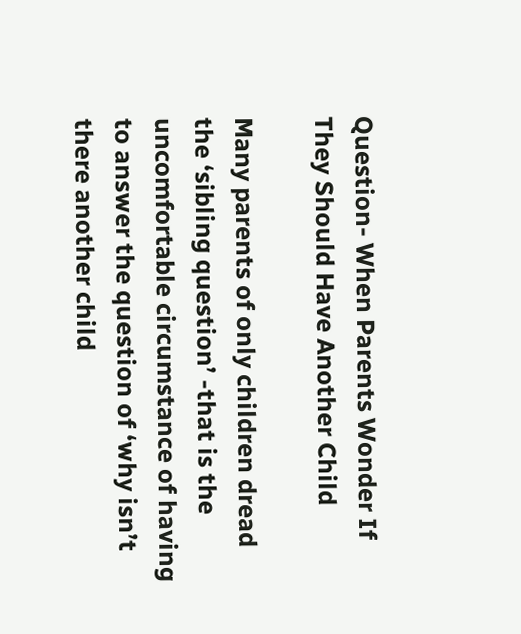Question- When Parents Wonder If They Should Have Another Child

Many parents of only children dread the ‘sibling question’ -that is the uncomfortable circumstance of having to answer the question of ‘why isn’t there another child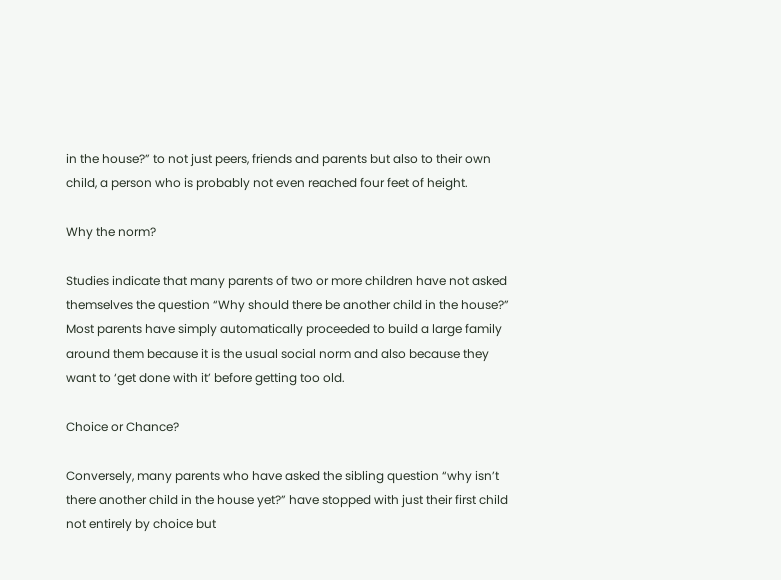in the house?” to not just peers, friends and parents but also to their own child, a person who is probably not even reached four feet of height.

Why the norm?

Studies indicate that many parents of two or more children have not asked themselves the question “Why should there be another child in the house?” Most parents have simply automatically proceeded to build a large family around them because it is the usual social norm and also because they want to ‘get done with it’ before getting too old.

Choice or Chance?

Conversely, many parents who have asked the sibling question “why isn’t there another child in the house yet?” have stopped with just their first child not entirely by choice but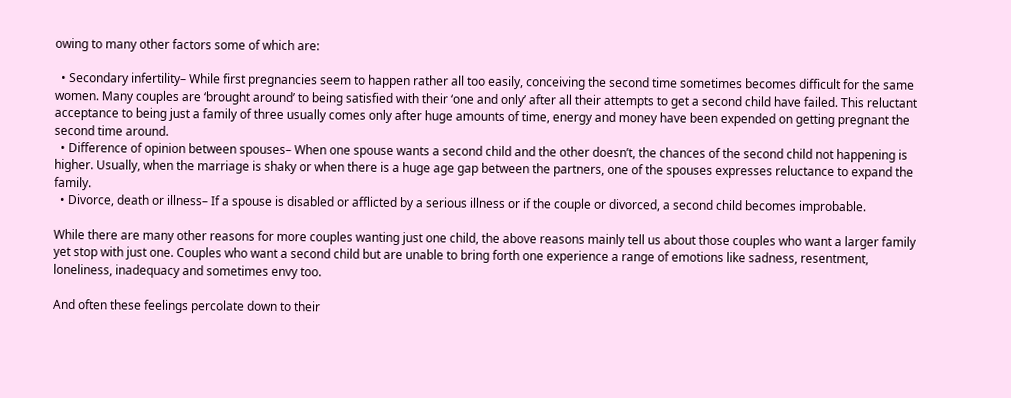owing to many other factors some of which are:

  • Secondary infertility– While first pregnancies seem to happen rather all too easily, conceiving the second time sometimes becomes difficult for the same women. Many couples are ‘brought around’ to being satisfied with their ‘one and only’ after all their attempts to get a second child have failed. This reluctant acceptance to being just a family of three usually comes only after huge amounts of time, energy and money have been expended on getting pregnant the second time around.
  • Difference of opinion between spouses– When one spouse wants a second child and the other doesn’t, the chances of the second child not happening is higher. Usually, when the marriage is shaky or when there is a huge age gap between the partners, one of the spouses expresses reluctance to expand the family.
  • Divorce, death or illness– If a spouse is disabled or afflicted by a serious illness or if the couple or divorced, a second child becomes improbable.

While there are many other reasons for more couples wanting just one child, the above reasons mainly tell us about those couples who want a larger family yet stop with just one. Couples who want a second child but are unable to bring forth one experience a range of emotions like sadness, resentment, loneliness, inadequacy and sometimes envy too.

And often these feelings percolate down to their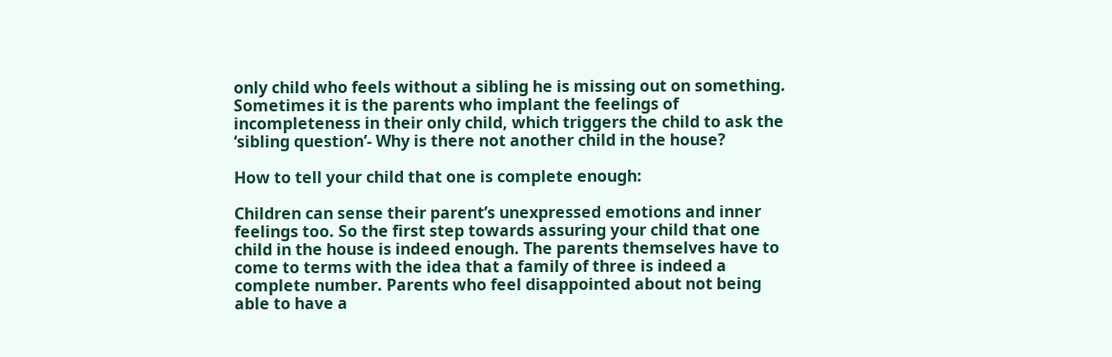only child who feels without a sibling he is missing out on something. Sometimes it is the parents who implant the feelings of incompleteness in their only child, which triggers the child to ask the ‘sibling question’- Why is there not another child in the house?

How to tell your child that one is complete enough:

Children can sense their parent’s unexpressed emotions and inner feelings too. So the first step towards assuring your child that one child in the house is indeed enough. The parents themselves have to come to terms with the idea that a family of three is indeed a complete number. Parents who feel disappointed about not being able to have a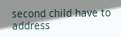second child have to address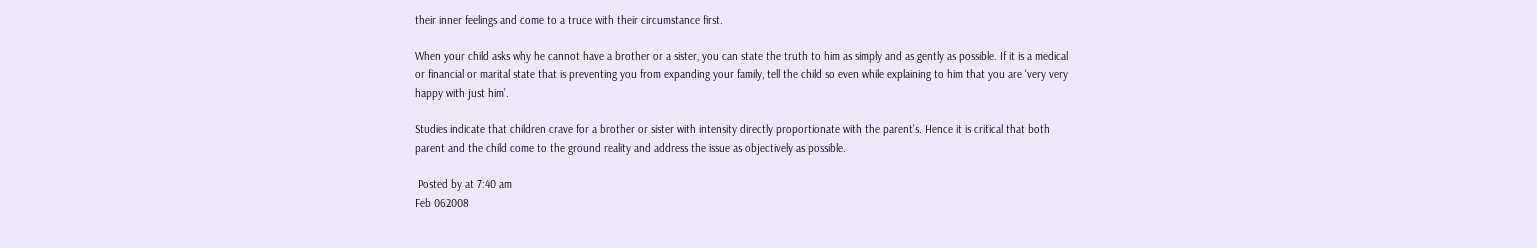their inner feelings and come to a truce with their circumstance first.

When your child asks why he cannot have a brother or a sister, you can state the truth to him as simply and as gently as possible. If it is a medical or financial or marital state that is preventing you from expanding your family, tell the child so even while explaining to him that you are ‘very very happy with just him’.

Studies indicate that children crave for a brother or sister with intensity directly proportionate with the parent’s. Hence it is critical that both parent and the child come to the ground reality and address the issue as objectively as possible.

 Posted by at 7:40 am
Feb 062008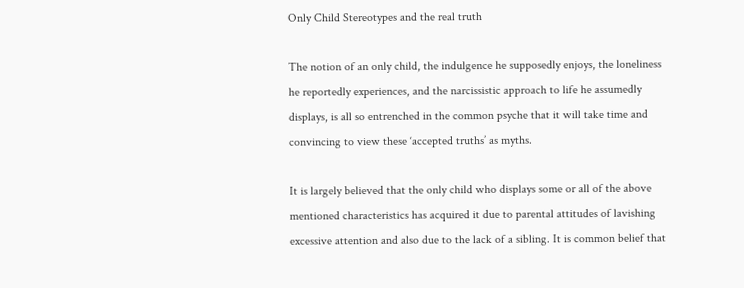Only Child Stereotypes and the real truth

The notion of an only child, the indulgence he supposedly enjoys, the loneliness he reportedly experiences, and the narcissistic approach to life he assumedly displays, is all so entrenched in the common psyche that it will take time and convincing to view these ‘accepted truths’ as myths.

It is largely believed that the only child who displays some or all of the above mentioned characteristics has acquired it due to parental attitudes of lavishing excessive attention and also due to the lack of a sibling. It is common belief that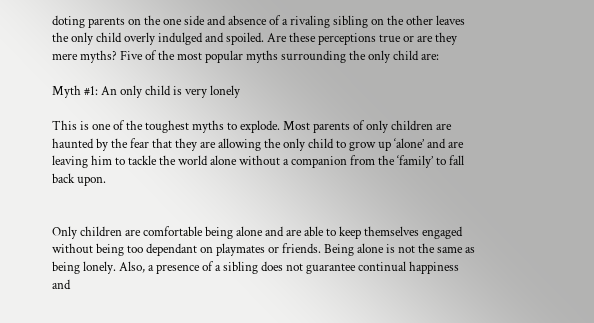doting parents on the one side and absence of a rivaling sibling on the other leaves the only child overly indulged and spoiled. Are these perceptions true or are they mere myths? Five of the most popular myths surrounding the only child are:

Myth #1: An only child is very lonely

This is one of the toughest myths to explode. Most parents of only children are haunted by the fear that they are allowing the only child to grow up ‘alone’ and are leaving him to tackle the world alone without a companion from the ‘family’ to fall back upon.


Only children are comfortable being alone and are able to keep themselves engaged without being too dependant on playmates or friends. Being alone is not the same as being lonely. Also, a presence of a sibling does not guarantee continual happiness and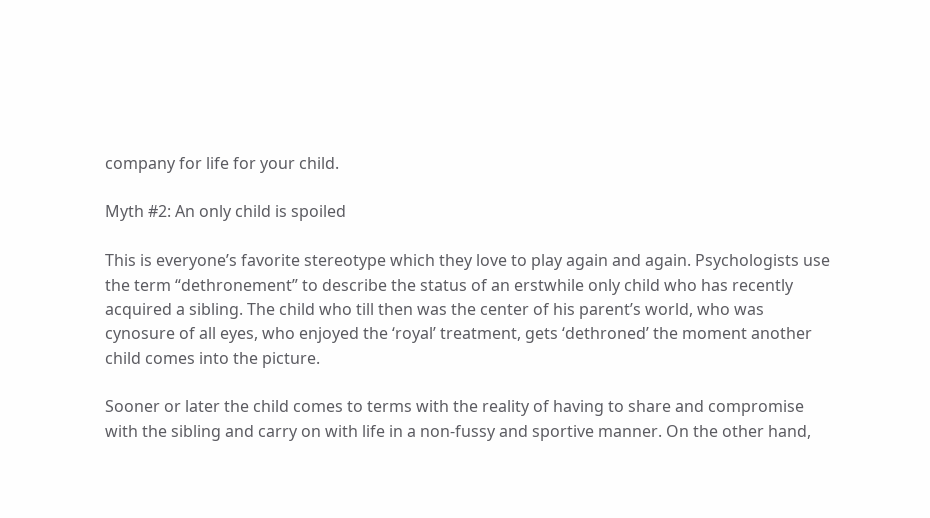company for life for your child.

Myth #2: An only child is spoiled

This is everyone’s favorite stereotype which they love to play again and again. Psychologists use the term “dethronement” to describe the status of an erstwhile only child who has recently acquired a sibling. The child who till then was the center of his parent’s world, who was cynosure of all eyes, who enjoyed the ‘royal’ treatment, gets ‘dethroned’ the moment another child comes into the picture.

Sooner or later the child comes to terms with the reality of having to share and compromise with the sibling and carry on with life in a non-fussy and sportive manner. On the other hand,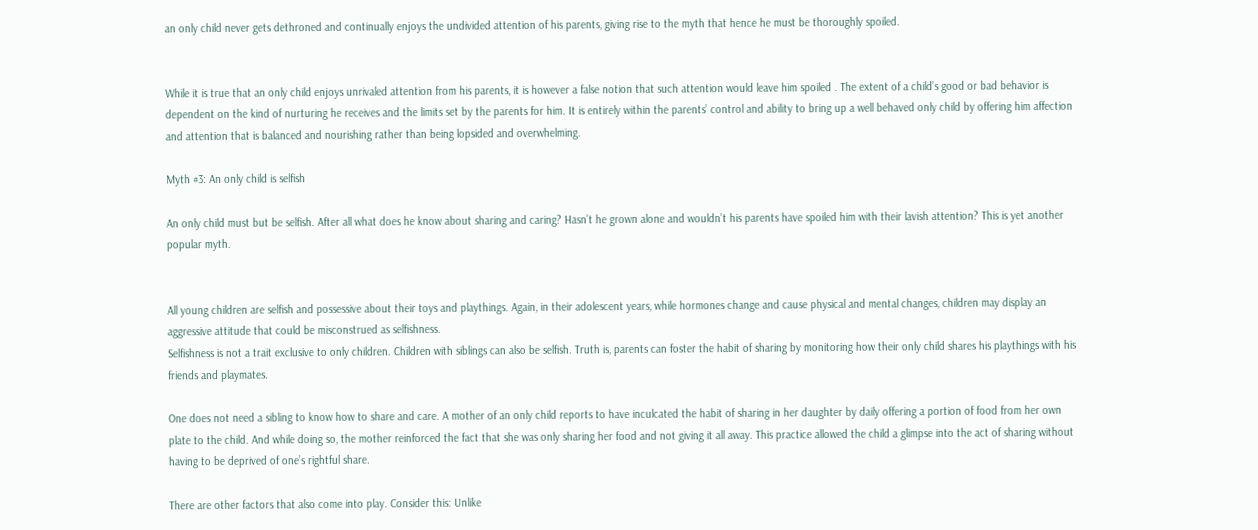an only child never gets dethroned and continually enjoys the undivided attention of his parents, giving rise to the myth that hence he must be thoroughly spoiled.


While it is true that an only child enjoys unrivaled attention from his parents, it is however a false notion that such attention would leave him spoiled . The extent of a child’s good or bad behavior is dependent on the kind of nurturing he receives and the limits set by the parents for him. It is entirely within the parents’ control and ability to bring up a well behaved only child by offering him affection and attention that is balanced and nourishing rather than being lopsided and overwhelming.

Myth #3: An only child is selfish

An only child must but be selfish. After all what does he know about sharing and caring? Hasn’t he grown alone and wouldn’t his parents have spoiled him with their lavish attention? This is yet another popular myth.


All young children are selfish and possessive about their toys and playthings. Again, in their adolescent years, while hormones change and cause physical and mental changes, children may display an aggressive attitude that could be misconstrued as selfishness.
Selfishness is not a trait exclusive to only children. Children with siblings can also be selfish. Truth is, parents can foster the habit of sharing by monitoring how their only child shares his playthings with his friends and playmates.

One does not need a sibling to know how to share and care. A mother of an only child reports to have inculcated the habit of sharing in her daughter by daily offering a portion of food from her own plate to the child. And while doing so, the mother reinforced the fact that she was only sharing her food and not giving it all away. This practice allowed the child a glimpse into the act of sharing without having to be deprived of one’s rightful share.

There are other factors that also come into play. Consider this: Unlike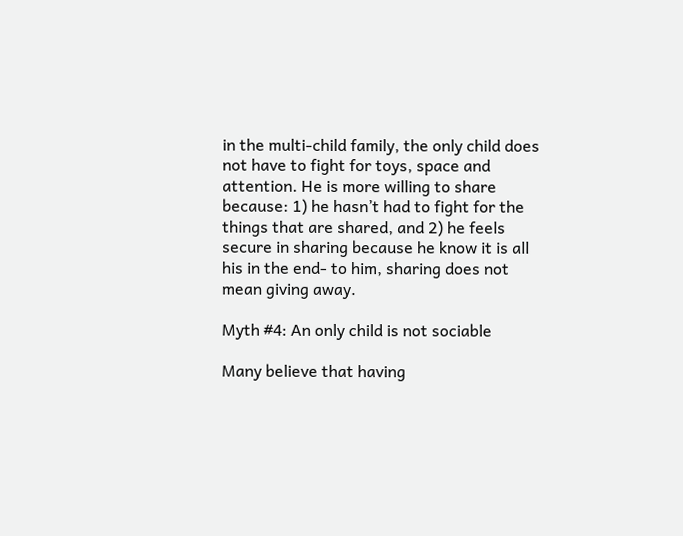in the multi-child family, the only child does not have to fight for toys, space and attention. He is more willing to share because: 1) he hasn’t had to fight for the things that are shared, and 2) he feels secure in sharing because he know it is all his in the end- to him, sharing does not mean giving away.

Myth #4: An only child is not sociable

Many believe that having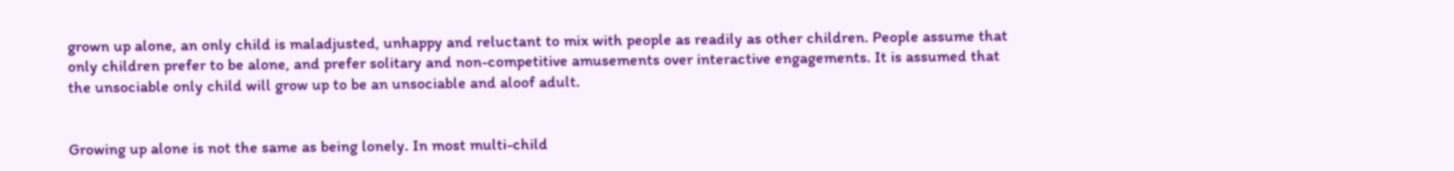grown up alone, an only child is maladjusted, unhappy and reluctant to mix with people as readily as other children. People assume that only children prefer to be alone, and prefer solitary and non-competitive amusements over interactive engagements. It is assumed that the unsociable only child will grow up to be an unsociable and aloof adult.


Growing up alone is not the same as being lonely. In most multi-child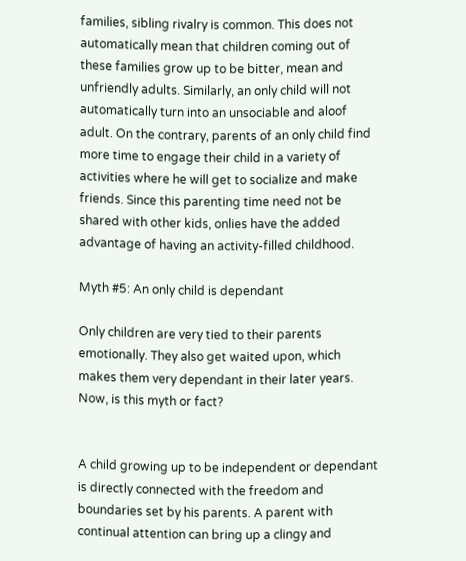families, sibling rivalry is common. This does not automatically mean that children coming out of these families grow up to be bitter, mean and unfriendly adults. Similarly, an only child will not automatically turn into an unsociable and aloof adult. On the contrary, parents of an only child find more time to engage their child in a variety of activities where he will get to socialize and make friends. Since this parenting time need not be shared with other kids, onlies have the added advantage of having an activity-filled childhood.

Myth #5: An only child is dependant

Only children are very tied to their parents emotionally. They also get waited upon, which makes them very dependant in their later years. Now, is this myth or fact?


A child growing up to be independent or dependant is directly connected with the freedom and boundaries set by his parents. A parent with continual attention can bring up a clingy and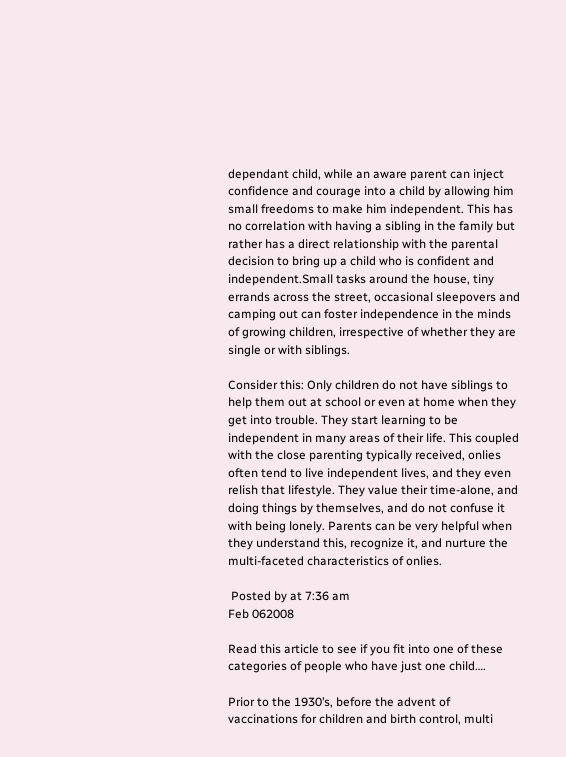dependant child, while an aware parent can inject confidence and courage into a child by allowing him small freedoms to make him independent. This has no correlation with having a sibling in the family but rather has a direct relationship with the parental decision to bring up a child who is confident and independent.Small tasks around the house, tiny errands across the street, occasional sleepovers and camping out can foster independence in the minds of growing children, irrespective of whether they are single or with siblings.

Consider this: Only children do not have siblings to help them out at school or even at home when they get into trouble. They start learning to be independent in many areas of their life. This coupled with the close parenting typically received, onlies often tend to live independent lives, and they even relish that lifestyle. They value their time-alone, and doing things by themselves, and do not confuse it with being lonely. Parents can be very helpful when they understand this, recognize it, and nurture the multi-faceted characteristics of onlies.

 Posted by at 7:36 am
Feb 062008

Read this article to see if you fit into one of these categories of people who have just one child….

Prior to the 1930’s, before the advent of vaccinations for children and birth control, multi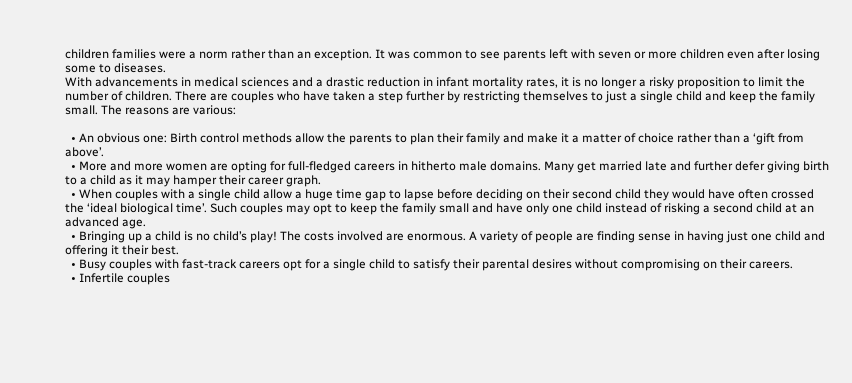children families were a norm rather than an exception. It was common to see parents left with seven or more children even after losing some to diseases.
With advancements in medical sciences and a drastic reduction in infant mortality rates, it is no longer a risky proposition to limit the number of children. There are couples who have taken a step further by restricting themselves to just a single child and keep the family small. The reasons are various:

  • An obvious one: Birth control methods allow the parents to plan their family and make it a matter of choice rather than a ‘gift from above’.
  • More and more women are opting for full-fledged careers in hitherto male domains. Many get married late and further defer giving birth to a child as it may hamper their career graph.
  • When couples with a single child allow a huge time gap to lapse before deciding on their second child they would have often crossed the ‘ideal biological time’. Such couples may opt to keep the family small and have only one child instead of risking a second child at an advanced age.
  • Bringing up a child is no child’s play! The costs involved are enormous. A variety of people are finding sense in having just one child and offering it their best.
  • Busy couples with fast-track careers opt for a single child to satisfy their parental desires without compromising on their careers.
  • Infertile couples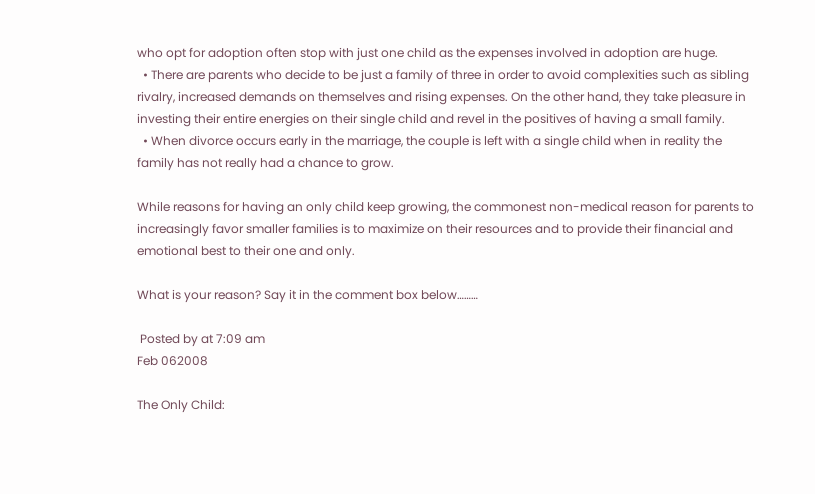who opt for adoption often stop with just one child as the expenses involved in adoption are huge.
  • There are parents who decide to be just a family of three in order to avoid complexities such as sibling rivalry, increased demands on themselves and rising expenses. On the other hand, they take pleasure in investing their entire energies on their single child and revel in the positives of having a small family.
  • When divorce occurs early in the marriage, the couple is left with a single child when in reality the family has not really had a chance to grow.

While reasons for having an only child keep growing, the commonest non-medical reason for parents to increasingly favor smaller families is to maximize on their resources and to provide their financial and emotional best to their one and only.

What is your reason? Say it in the comment box below………

 Posted by at 7:09 am
Feb 062008

The Only Child: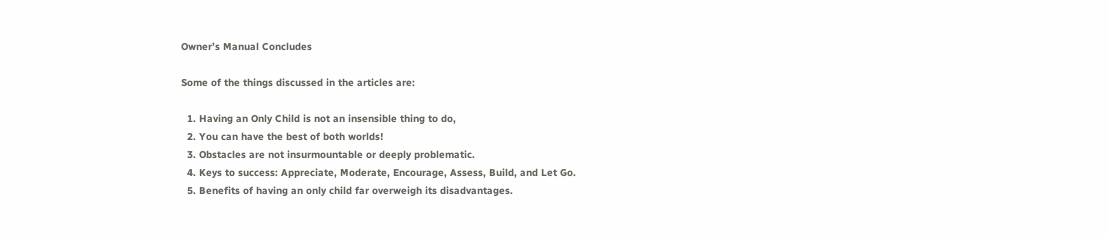Owner’s Manual Concludes

Some of the things discussed in the articles are:

  1. Having an Only Child is not an insensible thing to do,
  2. You can have the best of both worlds!
  3. Obstacles are not insurmountable or deeply problematic.
  4. Keys to success: Appreciate, Moderate, Encourage, Assess, Build, and Let Go.
  5. Benefits of having an only child far overweigh its disadvantages.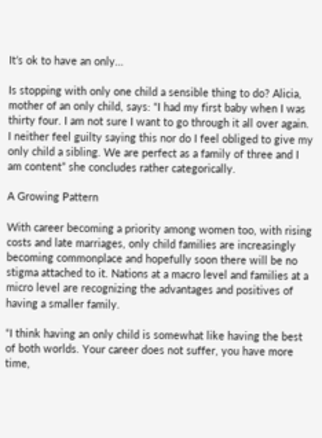It’s ok to have an only…

Is stopping with only one child a sensible thing to do? Alicia, mother of an only child, says: “I had my first baby when I was thirty four. I am not sure I want to go through it all over again. I neither feel guilty saying this nor do I feel obliged to give my only child a sibling. We are perfect as a family of three and I am content” she concludes rather categorically.

A Growing Pattern

With career becoming a priority among women too, with rising costs and late marriages, only child families are increasingly becoming commonplace and hopefully soon there will be no stigma attached to it. Nations at a macro level and families at a micro level are recognizing the advantages and positives of having a smaller family.

“I think having an only child is somewhat like having the best of both worlds. Your career does not suffer, you have more time,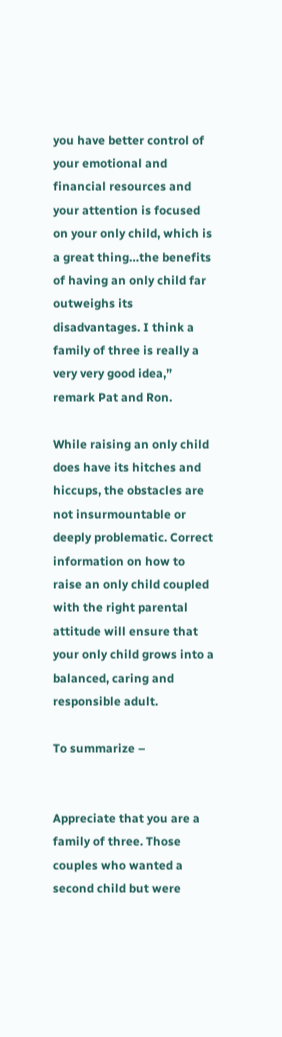you have better control of your emotional and financial resources and your attention is focused on your only child, which is a great thing…the benefits of having an only child far outweighs its disadvantages. I think a family of three is really a very very good idea,” remark Pat and Ron.

While raising an only child does have its hitches and hiccups, the obstacles are not insurmountable or deeply problematic. Correct information on how to raise an only child coupled with the right parental attitude will ensure that your only child grows into a balanced, caring and responsible adult.

To summarize –


Appreciate that you are a family of three. Those couples who wanted a second child but were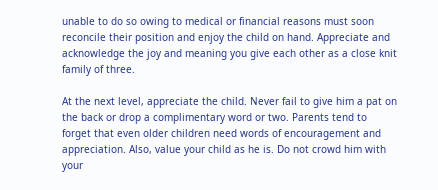unable to do so owing to medical or financial reasons must soon reconcile their position and enjoy the child on hand. Appreciate and acknowledge the joy and meaning you give each other as a close knit family of three.

At the next level, appreciate the child. Never fail to give him a pat on the back or drop a complimentary word or two. Parents tend to forget that even older children need words of encouragement and appreciation. Also, value your child as he is. Do not crowd him with your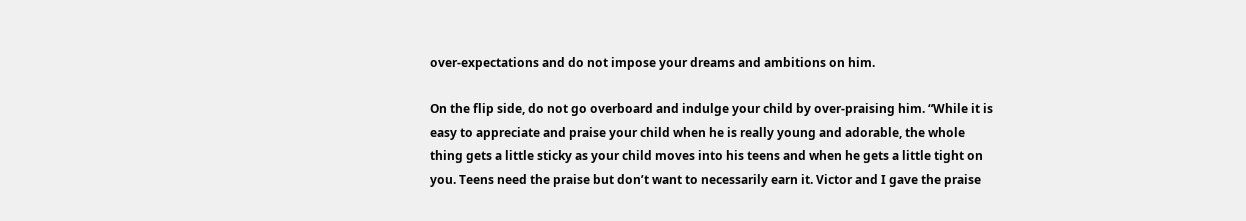over-expectations and do not impose your dreams and ambitions on him.

On the flip side, do not go overboard and indulge your child by over-praising him. “While it is easy to appreciate and praise your child when he is really young and adorable, the whole thing gets a little sticky as your child moves into his teens and when he gets a little tight on you. Teens need the praise but don’t want to necessarily earn it. Victor and I gave the praise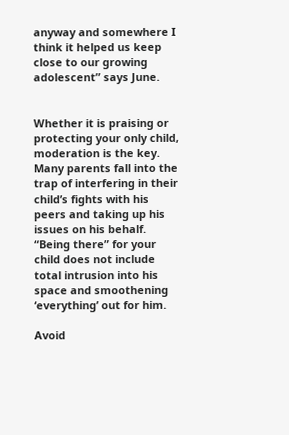anyway and somewhere I think it helped us keep close to our growing adolescent” says June.


Whether it is praising or protecting your only child, moderation is the key. Many parents fall into the trap of interfering in their child’s fights with his peers and taking up his issues on his behalf. “Being there” for your child does not include total intrusion into his space and smoothening ‘everything’ out for him.

Avoid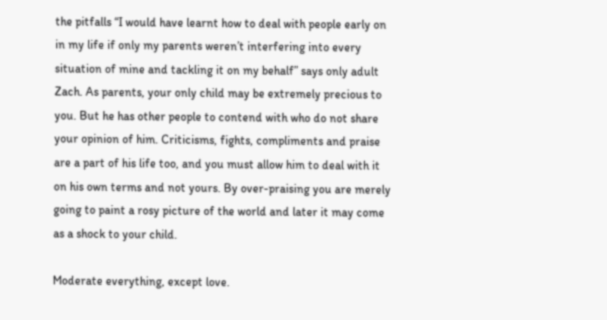the pitfalls “I would have learnt how to deal with people early on in my life if only my parents weren’t interfering into every situation of mine and tackling it on my behalf” says only adult Zach. As parents, your only child may be extremely precious to you. But he has other people to contend with who do not share your opinion of him. Criticisms, fights, compliments and praise are a part of his life too, and you must allow him to deal with it on his own terms and not yours. By over-praising you are merely going to paint a rosy picture of the world and later it may come as a shock to your child.

Moderate everything, except love.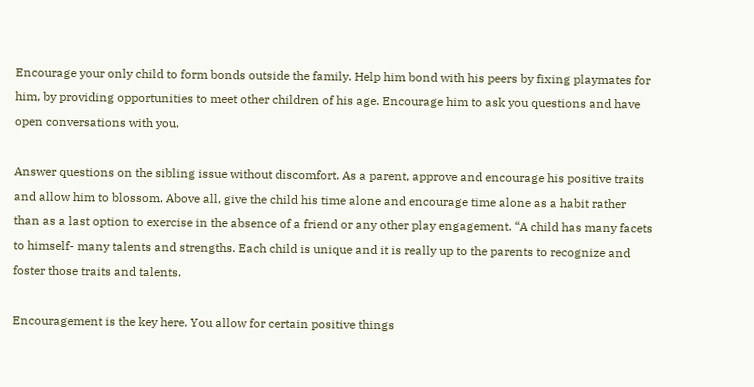Encourage your only child to form bonds outside the family. Help him bond with his peers by fixing playmates for him, by providing opportunities to meet other children of his age. Encourage him to ask you questions and have open conversations with you.

Answer questions on the sibling issue without discomfort. As a parent, approve and encourage his positive traits and allow him to blossom. Above all, give the child his time alone and encourage time alone as a habit rather than as a last option to exercise in the absence of a friend or any other play engagement. “A child has many facets to himself- many talents and strengths. Each child is unique and it is really up to the parents to recognize and foster those traits and talents.

Encouragement is the key here. You allow for certain positive things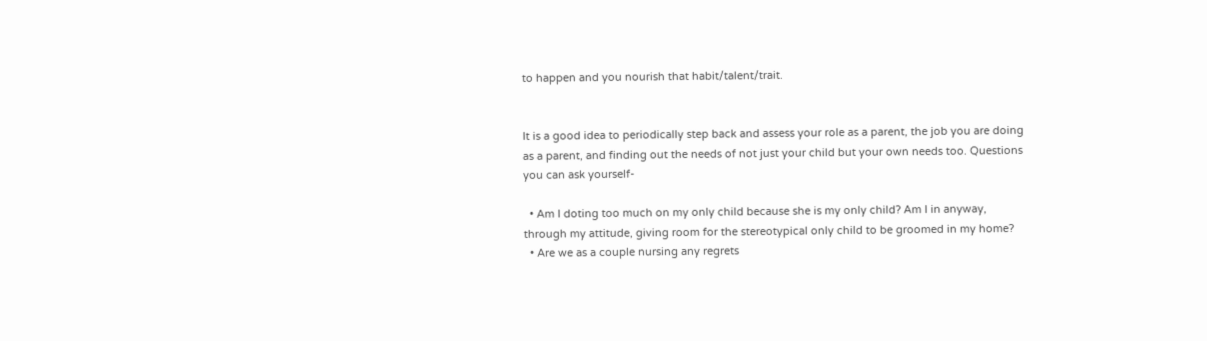to happen and you nourish that habit/talent/trait.


It is a good idea to periodically step back and assess your role as a parent, the job you are doing as a parent, and finding out the needs of not just your child but your own needs too. Questions you can ask yourself-

  • Am I doting too much on my only child because she is my only child? Am I in anyway, through my attitude, giving room for the stereotypical only child to be groomed in my home?
  • Are we as a couple nursing any regrets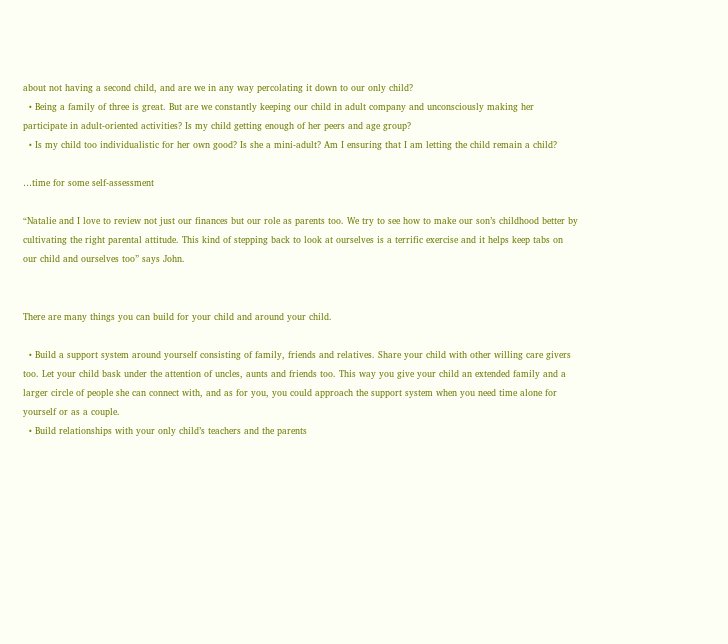about not having a second child, and are we in any way percolating it down to our only child?
  • Being a family of three is great. But are we constantly keeping our child in adult company and unconsciously making her participate in adult-oriented activities? Is my child getting enough of her peers and age group?
  • Is my child too individualistic for her own good? Is she a mini-adult? Am I ensuring that I am letting the child remain a child?

…time for some self-assessment

“Natalie and I love to review not just our finances but our role as parents too. We try to see how to make our son’s childhood better by cultivating the right parental attitude. This kind of stepping back to look at ourselves is a terrific exercise and it helps keep tabs on our child and ourselves too” says John.


There are many things you can build for your child and around your child.

  • Build a support system around yourself consisting of family, friends and relatives. Share your child with other willing care givers too. Let your child bask under the attention of uncles, aunts and friends too. This way you give your child an extended family and a larger circle of people she can connect with, and as for you, you could approach the support system when you need time alone for yourself or as a couple.
  • Build relationships with your only child’s teachers and the parents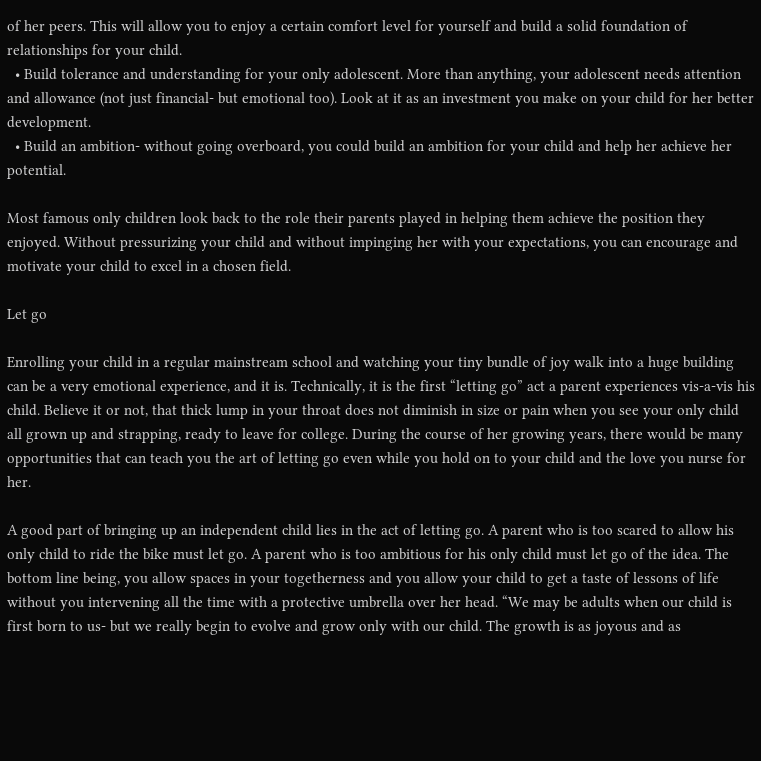of her peers. This will allow you to enjoy a certain comfort level for yourself and build a solid foundation of relationships for your child.
  • Build tolerance and understanding for your only adolescent. More than anything, your adolescent needs attention and allowance (not just financial- but emotional too). Look at it as an investment you make on your child for her better development.
  • Build an ambition- without going overboard, you could build an ambition for your child and help her achieve her potential.

Most famous only children look back to the role their parents played in helping them achieve the position they enjoyed. Without pressurizing your child and without impinging her with your expectations, you can encourage and motivate your child to excel in a chosen field.

Let go

Enrolling your child in a regular mainstream school and watching your tiny bundle of joy walk into a huge building can be a very emotional experience, and it is. Technically, it is the first “letting go” act a parent experiences vis-a-vis his child. Believe it or not, that thick lump in your throat does not diminish in size or pain when you see your only child all grown up and strapping, ready to leave for college. During the course of her growing years, there would be many opportunities that can teach you the art of letting go even while you hold on to your child and the love you nurse for her.

A good part of bringing up an independent child lies in the act of letting go. A parent who is too scared to allow his only child to ride the bike must let go. A parent who is too ambitious for his only child must let go of the idea. The bottom line being, you allow spaces in your togetherness and you allow your child to get a taste of lessons of life without you intervening all the time with a protective umbrella over her head. “We may be adults when our child is first born to us- but we really begin to evolve and grow only with our child. The growth is as joyous and as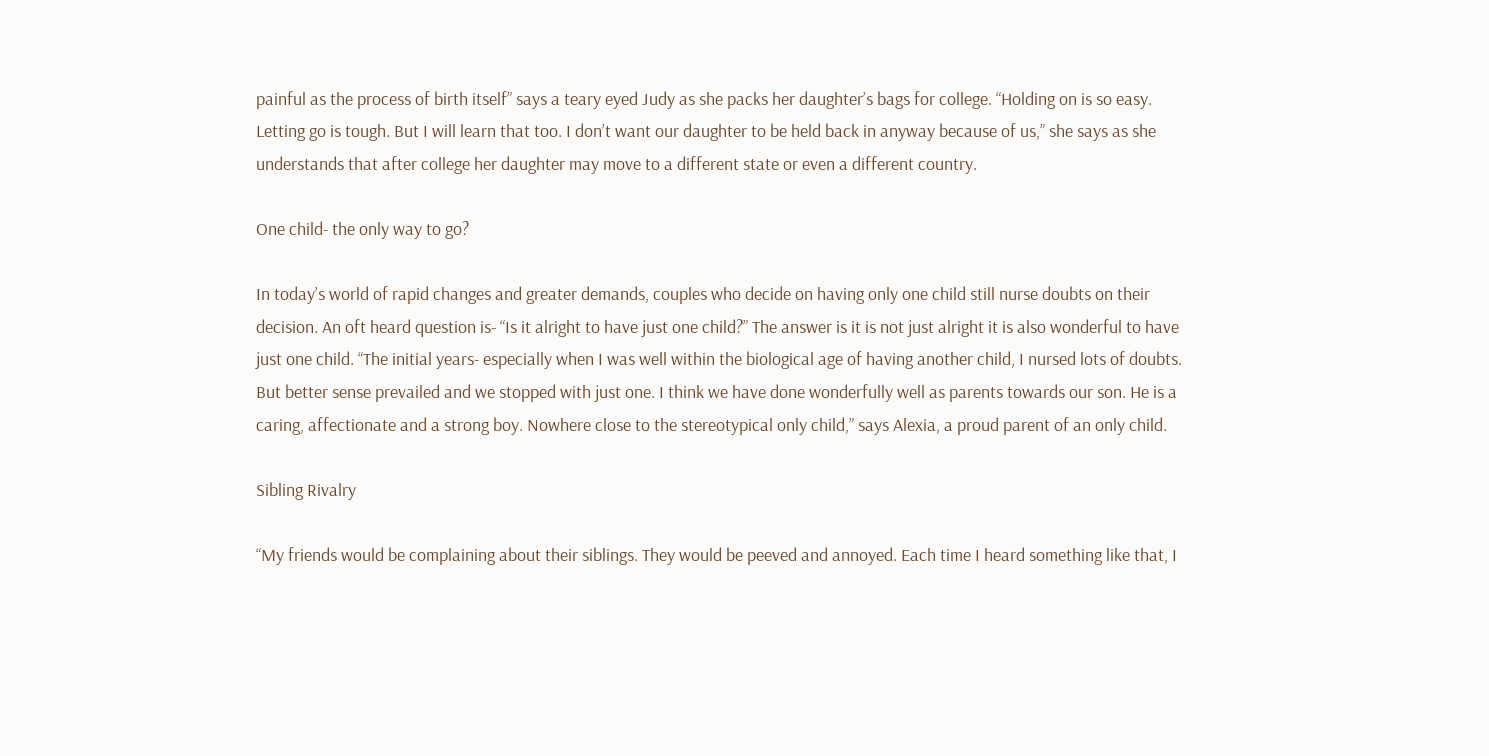painful as the process of birth itself” says a teary eyed Judy as she packs her daughter’s bags for college. “Holding on is so easy. Letting go is tough. But I will learn that too. I don’t want our daughter to be held back in anyway because of us,” she says as she understands that after college her daughter may move to a different state or even a different country.

One child- the only way to go?

In today’s world of rapid changes and greater demands, couples who decide on having only one child still nurse doubts on their decision. An oft heard question is- “Is it alright to have just one child?” The answer is it is not just alright it is also wonderful to have just one child. “The initial years- especially when I was well within the biological age of having another child, I nursed lots of doubts. But better sense prevailed and we stopped with just one. I think we have done wonderfully well as parents towards our son. He is a caring, affectionate and a strong boy. Nowhere close to the stereotypical only child,” says Alexia, a proud parent of an only child.

Sibling Rivalry

“My friends would be complaining about their siblings. They would be peeved and annoyed. Each time I heard something like that, I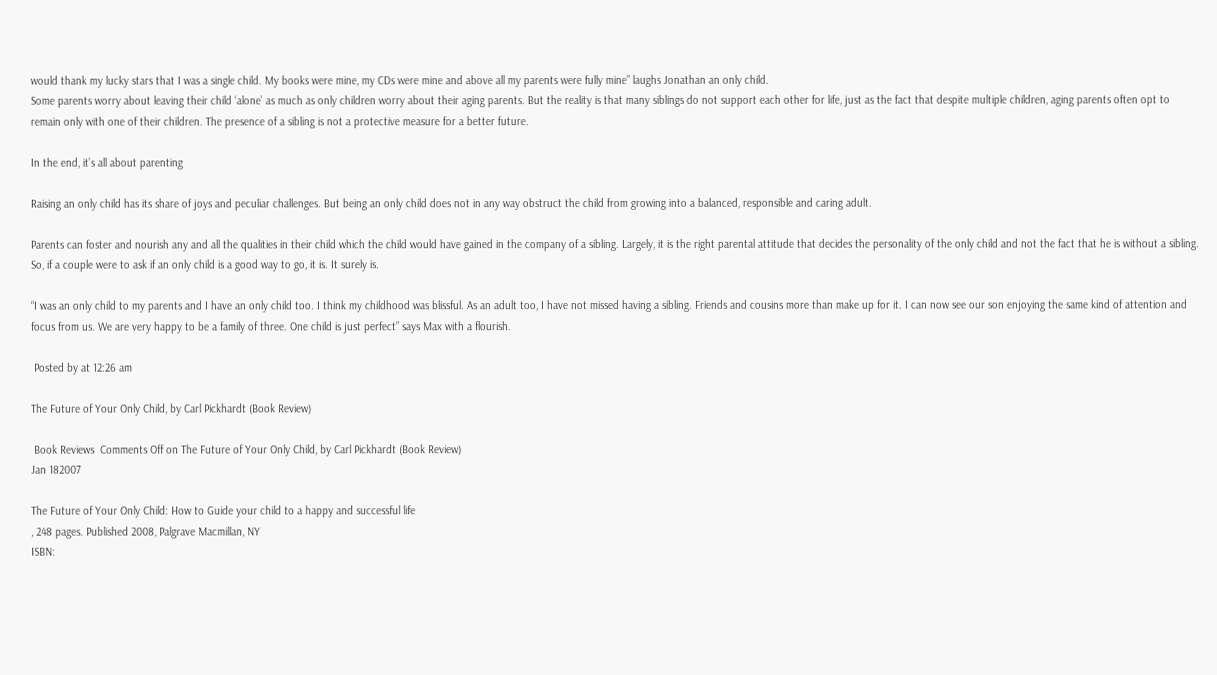would thank my lucky stars that I was a single child. My books were mine, my CDs were mine and above all my parents were fully mine” laughs Jonathan an only child.
Some parents worry about leaving their child ‘alone’ as much as only children worry about their aging parents. But the reality is that many siblings do not support each other for life, just as the fact that despite multiple children, aging parents often opt to remain only with one of their children. The presence of a sibling is not a protective measure for a better future.

In the end, it’s all about parenting

Raising an only child has its share of joys and peculiar challenges. But being an only child does not in any way obstruct the child from growing into a balanced, responsible and caring adult.

Parents can foster and nourish any and all the qualities in their child which the child would have gained in the company of a sibling. Largely, it is the right parental attitude that decides the personality of the only child and not the fact that he is without a sibling. So, if a couple were to ask if an only child is a good way to go, it is. It surely is.

“I was an only child to my parents and I have an only child too. I think my childhood was blissful. As an adult too, I have not missed having a sibling. Friends and cousins more than make up for it. I can now see our son enjoying the same kind of attention and focus from us. We are very happy to be a family of three. One child is just perfect” says Max with a flourish.

 Posted by at 12:26 am

The Future of Your Only Child, by Carl Pickhardt (Book Review)

 Book Reviews  Comments Off on The Future of Your Only Child, by Carl Pickhardt (Book Review)
Jan 182007

The Future of Your Only Child: How to Guide your child to a happy and successful life
, 248 pages. Published 2008, Palgrave Macmillan, NY
ISBN: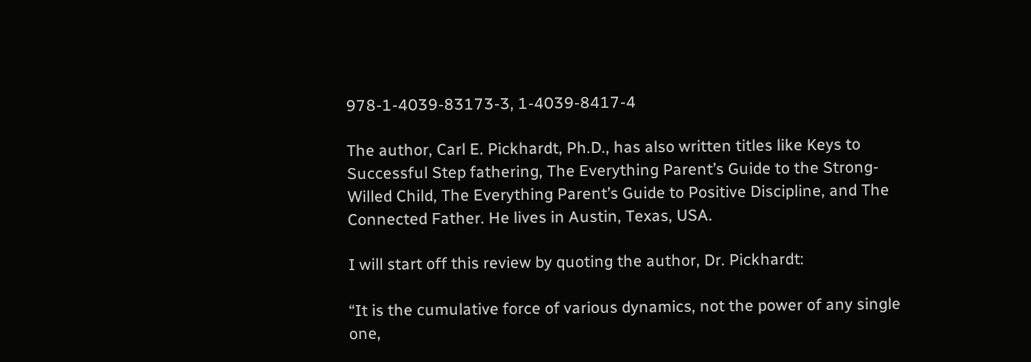978-1-4039-83173-3, 1-4039-8417-4

The author, Carl E. Pickhardt, Ph.D., has also written titles like Keys to Successful Step fathering, The Everything Parent’s Guide to the Strong-Willed Child, The Everything Parent’s Guide to Positive Discipline, and The Connected Father. He lives in Austin, Texas, USA.

I will start off this review by quoting the author, Dr. Pickhardt:

“It is the cumulative force of various dynamics, not the power of any single one,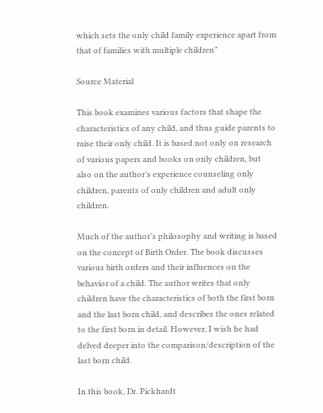which sets the only child family experience apart from that of families with multiple children”

Source Material

This book examines various factors that shape the characteristics of any child, and thus guide parents to raise their only child. It is based not only on research of various papers and books on only children, but also on the author’s experience counseling only children, parents of only children and adult only children.

Much of the author’s philosophy and writing is based on the concept of Birth Order. The book discusses various birth orders and their influences on the behavior of a child. The author writes that only children have the characteristics of both the first born and the last born child, and describes the ones related to the first born in detail. However, I wish he had delved deeper into the comparison/description of the last born child.

In this book, Dr. Pickhardt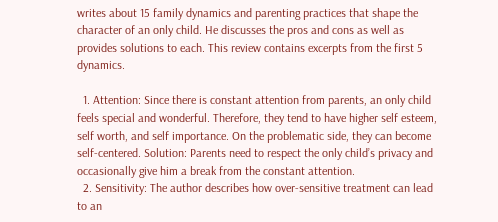writes about 15 family dynamics and parenting practices that shape the character of an only child. He discusses the pros and cons as well as provides solutions to each. This review contains excerpts from the first 5 dynamics.

  1. Attention: Since there is constant attention from parents, an only child feels special and wonderful. Therefore, they tend to have higher self esteem, self worth, and self importance. On the problematic side, they can become self-centered. Solution: Parents need to respect the only child’s privacy and occasionally give him a break from the constant attention.
  2. Sensitivity: The author describes how over-sensitive treatment can lead to an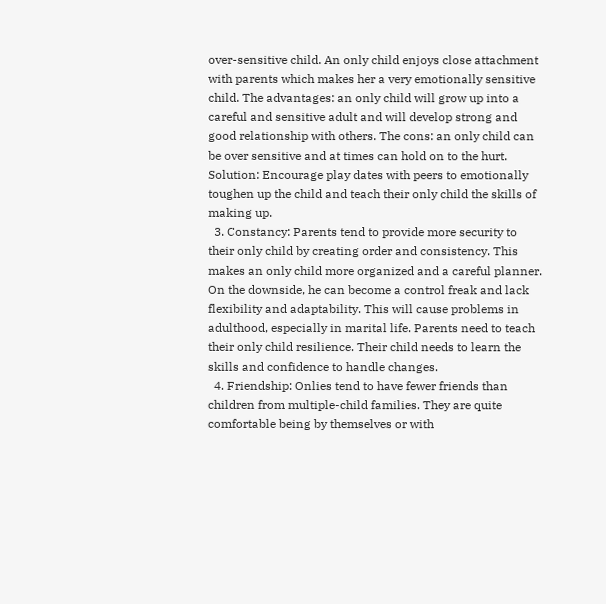over-sensitive child. An only child enjoys close attachment with parents which makes her a very emotionally sensitive child. The advantages: an only child will grow up into a careful and sensitive adult and will develop strong and good relationship with others. The cons: an only child can be over sensitive and at times can hold on to the hurt. Solution: Encourage play dates with peers to emotionally toughen up the child and teach their only child the skills of making up.
  3. Constancy: Parents tend to provide more security to their only child by creating order and consistency. This makes an only child more organized and a careful planner. On the downside, he can become a control freak and lack flexibility and adaptability. This will cause problems in adulthood, especially in marital life. Parents need to teach their only child resilience. Their child needs to learn the skills and confidence to handle changes.
  4. Friendship: Onlies tend to have fewer friends than children from multiple-child families. They are quite comfortable being by themselves or with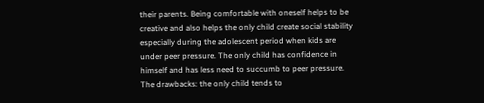their parents. Being comfortable with oneself helps to be creative and also helps the only child create social stability especially during the adolescent period when kids are under peer pressure. The only child has confidence in himself and has less need to succumb to peer pressure. The drawbacks: the only child tends to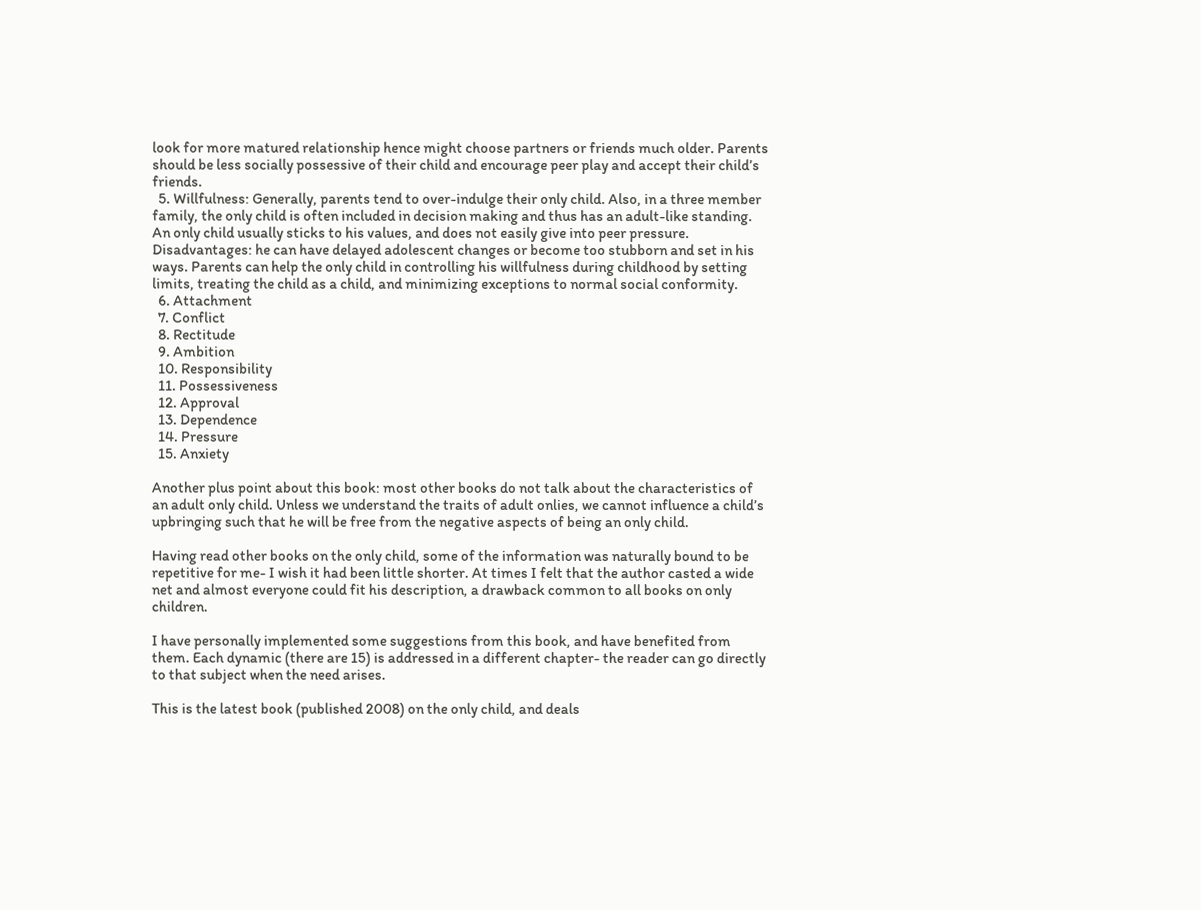look for more matured relationship hence might choose partners or friends much older. Parents should be less socially possessive of their child and encourage peer play and accept their child’s friends.
  5. Willfulness: Generally, parents tend to over-indulge their only child. Also, in a three member family, the only child is often included in decision making and thus has an adult-like standing. An only child usually sticks to his values, and does not easily give into peer pressure. Disadvantages: he can have delayed adolescent changes or become too stubborn and set in his ways. Parents can help the only child in controlling his willfulness during childhood by setting limits, treating the child as a child, and minimizing exceptions to normal social conformity.
  6. Attachment
  7. Conflict
  8. Rectitude
  9. Ambition
  10. Responsibility
  11. Possessiveness
  12. Approval
  13. Dependence
  14. Pressure
  15. Anxiety

Another plus point about this book: most other books do not talk about the characteristics of an adult only child. Unless we understand the traits of adult onlies, we cannot influence a child’s upbringing such that he will be free from the negative aspects of being an only child.

Having read other books on the only child, some of the information was naturally bound to be repetitive for me- I wish it had been little shorter. At times I felt that the author casted a wide net and almost everyone could fit his description, a drawback common to all books on only children.

I have personally implemented some suggestions from this book, and have benefited from them. Each dynamic (there are 15) is addressed in a different chapter- the reader can go directly to that subject when the need arises.

This is the latest book (published 2008) on the only child, and deals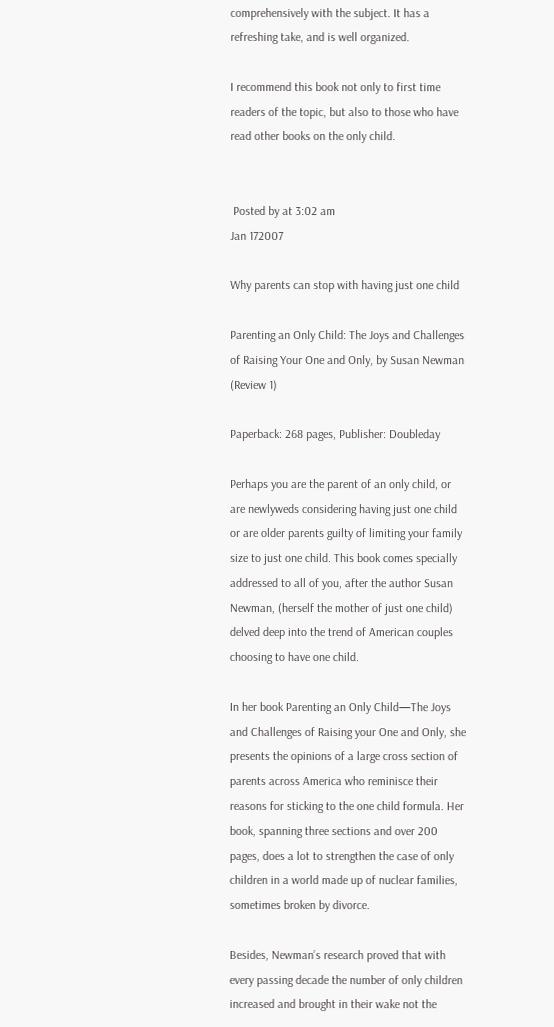comprehensively with the subject. It has a refreshing take, and is well organized.

I recommend this book not only to first time readers of the topic, but also to those who have read other books on the only child.


 Posted by at 3:02 am
Jan 172007

Why parents can stop with having just one child

Parenting an Only Child: The Joys and Challenges of Raising Your One and Only, by Susan Newman (Review 1)

Paperback: 268 pages, Publisher: Doubleday

Perhaps you are the parent of an only child, or are newlyweds considering having just one child or are older parents guilty of limiting your family size to just one child. This book comes specially addressed to all of you, after the author Susan Newman, (herself the mother of just one child) delved deep into the trend of American couples choosing to have one child.

In her book Parenting an Only Child—The Joys and Challenges of Raising your One and Only, she presents the opinions of a large cross section of parents across America who reminisce their reasons for sticking to the one child formula. Her book, spanning three sections and over 200 pages, does a lot to strengthen the case of only children in a world made up of nuclear families, sometimes broken by divorce.

Besides, Newman’s research proved that with every passing decade the number of only children increased and brought in their wake not the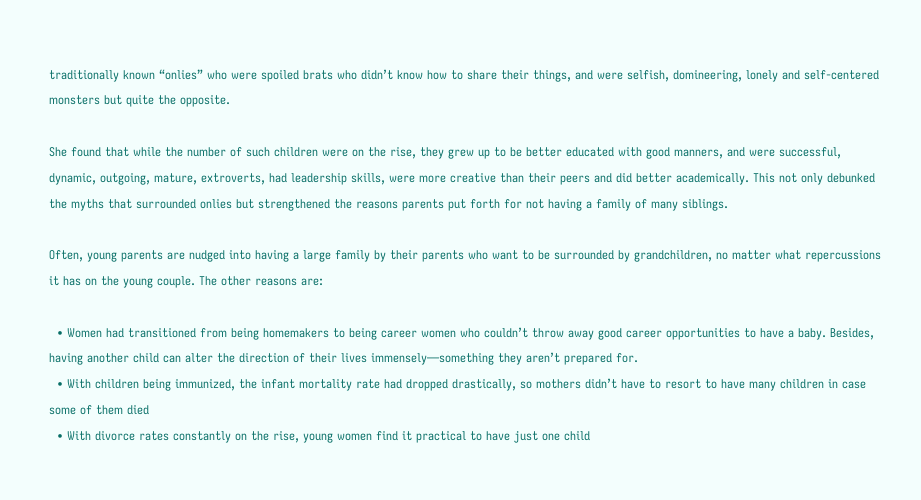traditionally known “onlies” who were spoiled brats who didn’t know how to share their things, and were selfish, domineering, lonely and self-centered monsters but quite the opposite.

She found that while the number of such children were on the rise, they grew up to be better educated with good manners, and were successful, dynamic, outgoing, mature, extroverts, had leadership skills, were more creative than their peers and did better academically. This not only debunked the myths that surrounded onlies but strengthened the reasons parents put forth for not having a family of many siblings.

Often, young parents are nudged into having a large family by their parents who want to be surrounded by grandchildren, no matter what repercussions it has on the young couple. The other reasons are:

  • Women had transitioned from being homemakers to being career women who couldn’t throw away good career opportunities to have a baby. Besides, having another child can alter the direction of their lives immensely—something they aren’t prepared for.
  • With children being immunized, the infant mortality rate had dropped drastically, so mothers didn’t have to resort to have many children in case some of them died
  • With divorce rates constantly on the rise, young women find it practical to have just one child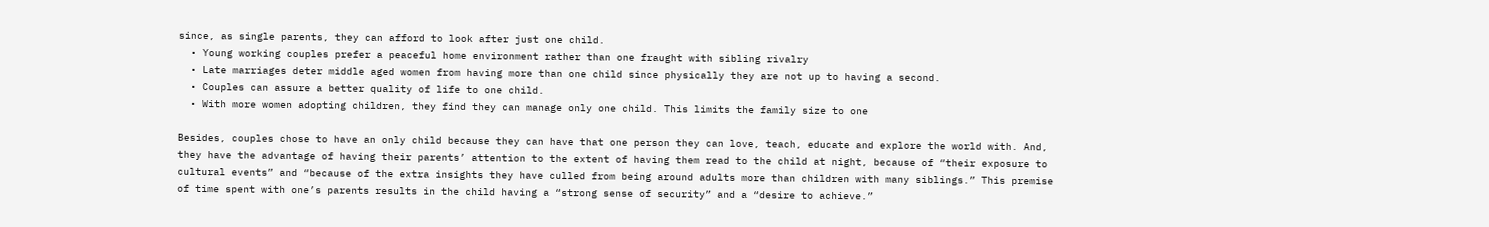since, as single parents, they can afford to look after just one child.
  • Young working couples prefer a peaceful home environment rather than one fraught with sibling rivalry
  • Late marriages deter middle aged women from having more than one child since physically they are not up to having a second.
  • Couples can assure a better quality of life to one child.
  • With more women adopting children, they find they can manage only one child. This limits the family size to one

Besides, couples chose to have an only child because they can have that one person they can love, teach, educate and explore the world with. And, they have the advantage of having their parents’ attention to the extent of having them read to the child at night, because of “their exposure to cultural events” and “because of the extra insights they have culled from being around adults more than children with many siblings.” This premise of time spent with one’s parents results in the child having a “strong sense of security” and a “desire to achieve.”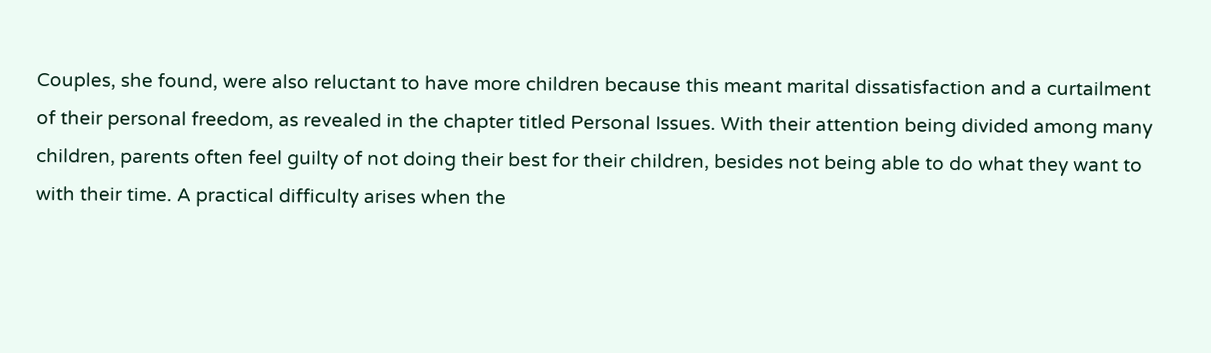Couples, she found, were also reluctant to have more children because this meant marital dissatisfaction and a curtailment of their personal freedom, as revealed in the chapter titled Personal Issues. With their attention being divided among many children, parents often feel guilty of not doing their best for their children, besides not being able to do what they want to with their time. A practical difficulty arises when the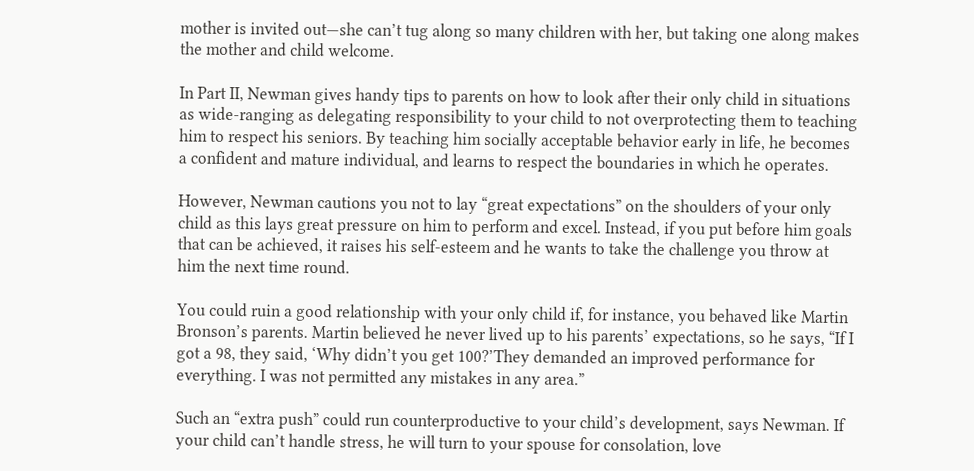mother is invited out—she can’t tug along so many children with her, but taking one along makes the mother and child welcome.

In Part II, Newman gives handy tips to parents on how to look after their only child in situations as wide-ranging as delegating responsibility to your child to not overprotecting them to teaching him to respect his seniors. By teaching him socially acceptable behavior early in life, he becomes a confident and mature individual, and learns to respect the boundaries in which he operates.

However, Newman cautions you not to lay “great expectations” on the shoulders of your only child as this lays great pressure on him to perform and excel. Instead, if you put before him goals that can be achieved, it raises his self-esteem and he wants to take the challenge you throw at him the next time round.

You could ruin a good relationship with your only child if, for instance, you behaved like Martin Bronson’s parents. Martin believed he never lived up to his parents’ expectations, so he says, “If I got a 98, they said, ‘Why didn’t you get 100?’They demanded an improved performance for everything. I was not permitted any mistakes in any area.”

Such an “extra push” could run counterproductive to your child’s development, says Newman. If your child can’t handle stress, he will turn to your spouse for consolation, love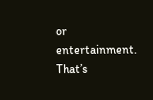or entertainment. That’s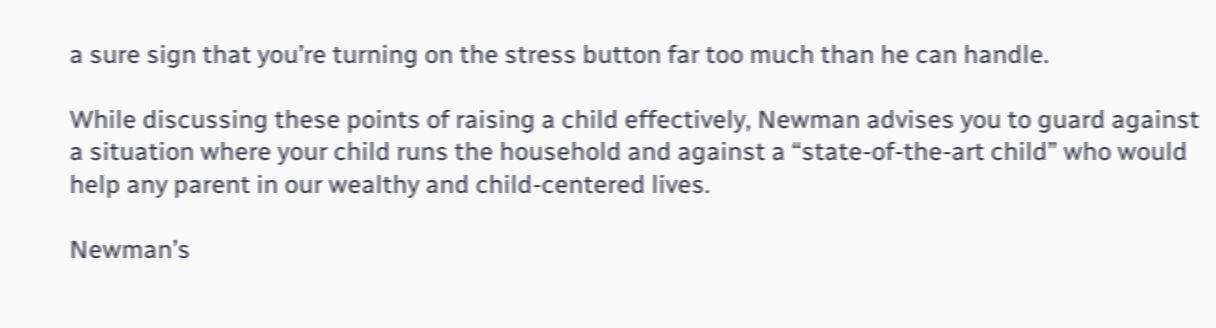a sure sign that you’re turning on the stress button far too much than he can handle.

While discussing these points of raising a child effectively, Newman advises you to guard against a situation where your child runs the household and against a “state-of-the-art child” who would help any parent in our wealthy and child-centered lives.

Newman’s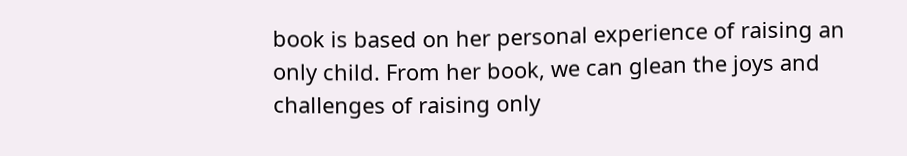book is based on her personal experience of raising an only child. From her book, we can glean the joys and challenges of raising only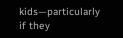kids—particularly if they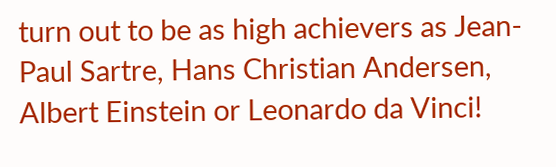turn out to be as high achievers as Jean-Paul Sartre, Hans Christian Andersen, Albert Einstein or Leonardo da Vinci!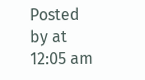Posted by at 12:05 am